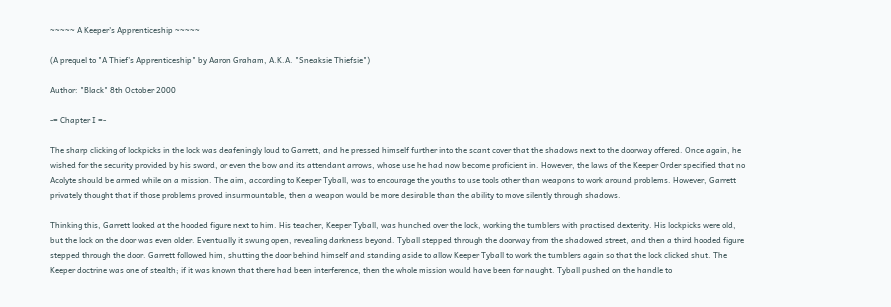~~~~~ A Keeper's Apprenticeship ~~~~~

(A prequel to "A Thief’s Apprenticeship" by Aaron Graham, A.K.A. "Sneaksie Thiefsie")

Author: "Black" 8th October 2000

-= Chapter I =-

The sharp clicking of lockpicks in the lock was deafeningly loud to Garrett, and he pressed himself further into the scant cover that the shadows next to the doorway offered. Once again, he wished for the security provided by his sword, or even the bow and its attendant arrows, whose use he had now become proficient in. However, the laws of the Keeper Order specified that no Acolyte should be armed while on a mission. The aim, according to Keeper Tyball, was to encourage the youths to use tools other than weapons to work around problems. However, Garrett privately thought that if those problems proved insurmountable, then a weapon would be more desirable than the ability to move silently through shadows.

Thinking this, Garrett looked at the hooded figure next to him. His teacher, Keeper Tyball, was hunched over the lock, working the tumblers with practised dexterity. His lockpicks were old, but the lock on the door was even older. Eventually it swung open, revealing darkness beyond. Tyball stepped through the doorway from the shadowed street, and then a third hooded figure stepped through the door. Garrett followed him, shutting the door behind himself and standing aside to allow Keeper Tyball to work the tumblers again so that the lock clicked shut. The Keeper doctrine was one of stealth; if it was known that there had been interference, then the whole mission would have been for naught. Tyball pushed on the handle to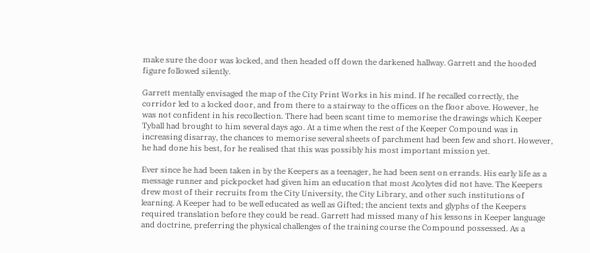make sure the door was locked, and then headed off down the darkened hallway. Garrett and the hooded figure followed silently.

Garrett mentally envisaged the map of the City Print Works in his mind. If he recalled correctly, the corridor led to a locked door, and from there to a stairway to the offices on the floor above. However, he was not confident in his recollection. There had been scant time to memorise the drawings which Keeper Tyball had brought to him several days ago. At a time when the rest of the Keeper Compound was in increasing disarray, the chances to memorise several sheets of parchment had been few and short. However, he had done his best, for he realised that this was possibly his most important mission yet.

Ever since he had been taken in by the Keepers as a teenager, he had been sent on errands. His early life as a message runner and pickpocket had given him an education that most Acolytes did not have. The Keepers drew most of their recruits from the City University, the City Library, and other such institutions of learning. A Keeper had to be well educated as well as Gifted; the ancient texts and glyphs of the Keepers required translation before they could be read. Garrett had missed many of his lessons in Keeper language and doctrine, preferring the physical challenges of the training course the Compound possessed. As a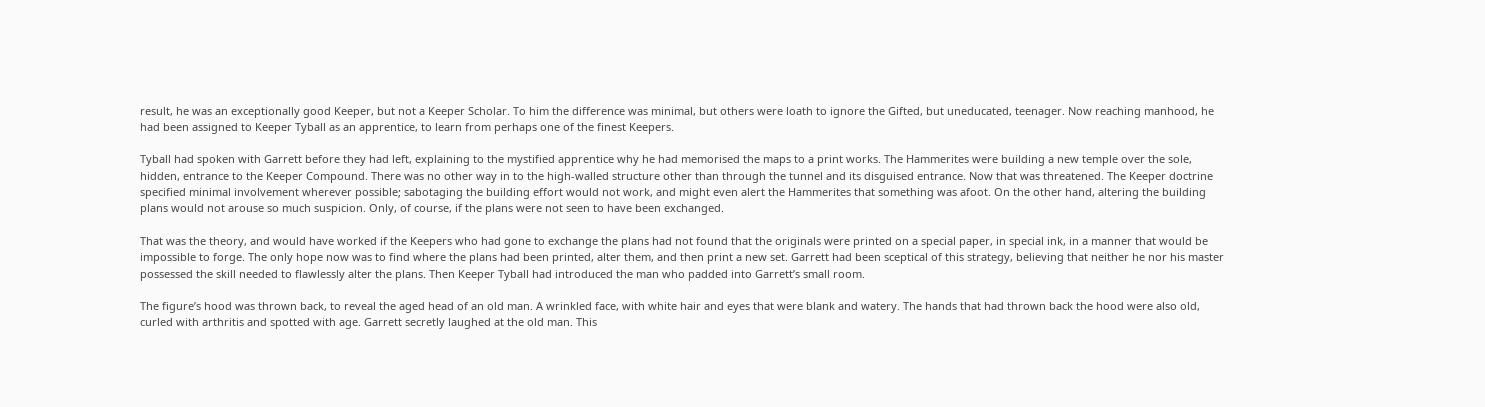result, he was an exceptionally good Keeper, but not a Keeper Scholar. To him the difference was minimal, but others were loath to ignore the Gifted, but uneducated, teenager. Now reaching manhood, he had been assigned to Keeper Tyball as an apprentice, to learn from perhaps one of the finest Keepers.

Tyball had spoken with Garrett before they had left, explaining to the mystified apprentice why he had memorised the maps to a print works. The Hammerites were building a new temple over the sole, hidden, entrance to the Keeper Compound. There was no other way in to the high-walled structure other than through the tunnel and its disguised entrance. Now that was threatened. The Keeper doctrine specified minimal involvement wherever possible; sabotaging the building effort would not work, and might even alert the Hammerites that something was afoot. On the other hand, altering the building plans would not arouse so much suspicion. Only, of course, if the plans were not seen to have been exchanged.

That was the theory, and would have worked if the Keepers who had gone to exchange the plans had not found that the originals were printed on a special paper, in special ink, in a manner that would be impossible to forge. The only hope now was to find where the plans had been printed, alter them, and then print a new set. Garrett had been sceptical of this strategy, believing that neither he nor his master possessed the skill needed to flawlessly alter the plans. Then Keeper Tyball had introduced the man who padded into Garrett’s small room.

The figure’s hood was thrown back, to reveal the aged head of an old man. A wrinkled face, with white hair and eyes that were blank and watery. The hands that had thrown back the hood were also old, curled with arthritis and spotted with age. Garrett secretly laughed at the old man. This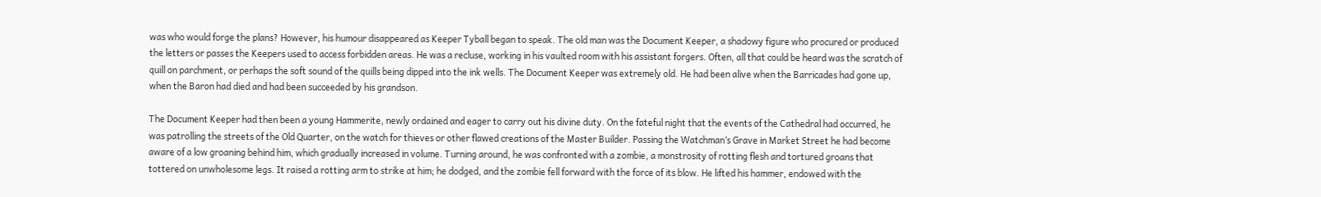was who would forge the plans? However, his humour disappeared as Keeper Tyball began to speak. The old man was the Document Keeper, a shadowy figure who procured or produced the letters or passes the Keepers used to access forbidden areas. He was a recluse, working in his vaulted room with his assistant forgers. Often, all that could be heard was the scratch of quill on parchment, or perhaps the soft sound of the quills being dipped into the ink wells. The Document Keeper was extremely old. He had been alive when the Barricades had gone up, when the Baron had died and had been succeeded by his grandson.

The Document Keeper had then been a young Hammerite, newly ordained and eager to carry out his divine duty. On the fateful night that the events of the Cathedral had occurred, he was patrolling the streets of the Old Quarter, on the watch for thieves or other flawed creations of the Master Builder. Passing the Watchman’s Grave in Market Street he had become aware of a low groaning behind him, which gradually increased in volume. Turning around, he was confronted with a zombie, a monstrosity of rotting flesh and tortured groans that tottered on unwholesome legs. It raised a rotting arm to strike at him; he dodged, and the zombie fell forward with the force of its blow. He lifted his hammer, endowed with the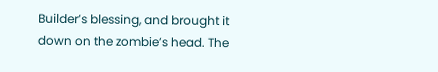Builder’s blessing, and brought it down on the zombie’s head. The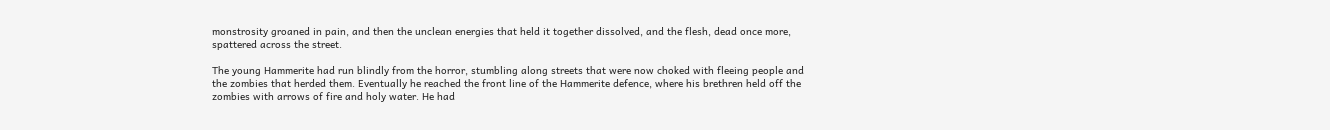monstrosity groaned in pain, and then the unclean energies that held it together dissolved, and the flesh, dead once more, spattered across the street.

The young Hammerite had run blindly from the horror, stumbling along streets that were now choked with fleeing people and the zombies that herded them. Eventually he reached the front line of the Hammerite defence, where his brethren held off the zombies with arrows of fire and holy water. He had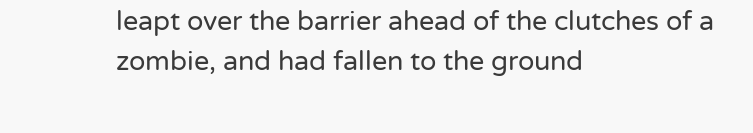leapt over the barrier ahead of the clutches of a zombie, and had fallen to the ground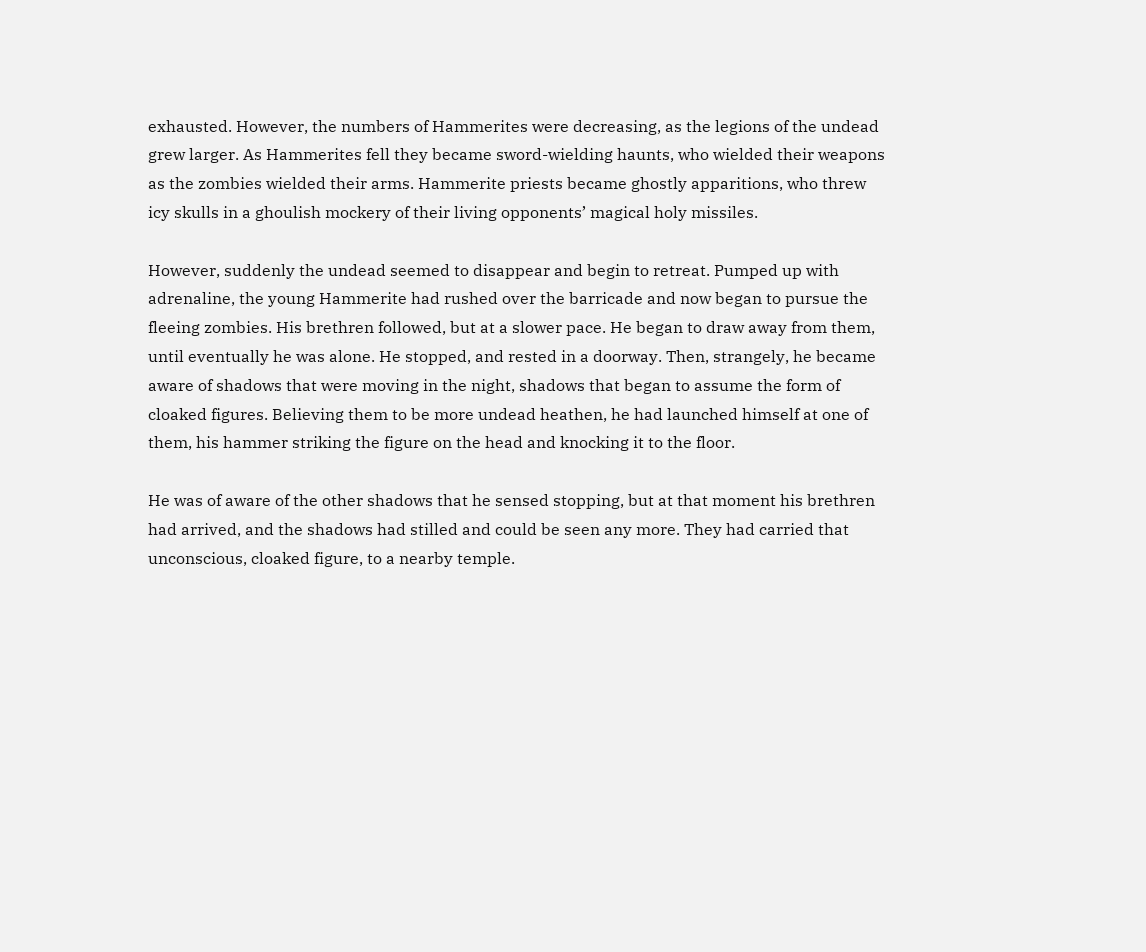exhausted. However, the numbers of Hammerites were decreasing, as the legions of the undead grew larger. As Hammerites fell they became sword-wielding haunts, who wielded their weapons as the zombies wielded their arms. Hammerite priests became ghostly apparitions, who threw icy skulls in a ghoulish mockery of their living opponents’ magical holy missiles.

However, suddenly the undead seemed to disappear and begin to retreat. Pumped up with adrenaline, the young Hammerite had rushed over the barricade and now began to pursue the fleeing zombies. His brethren followed, but at a slower pace. He began to draw away from them, until eventually he was alone. He stopped, and rested in a doorway. Then, strangely, he became aware of shadows that were moving in the night, shadows that began to assume the form of cloaked figures. Believing them to be more undead heathen, he had launched himself at one of them, his hammer striking the figure on the head and knocking it to the floor.

He was of aware of the other shadows that he sensed stopping, but at that moment his brethren had arrived, and the shadows had stilled and could be seen any more. They had carried that unconscious, cloaked figure, to a nearby temple.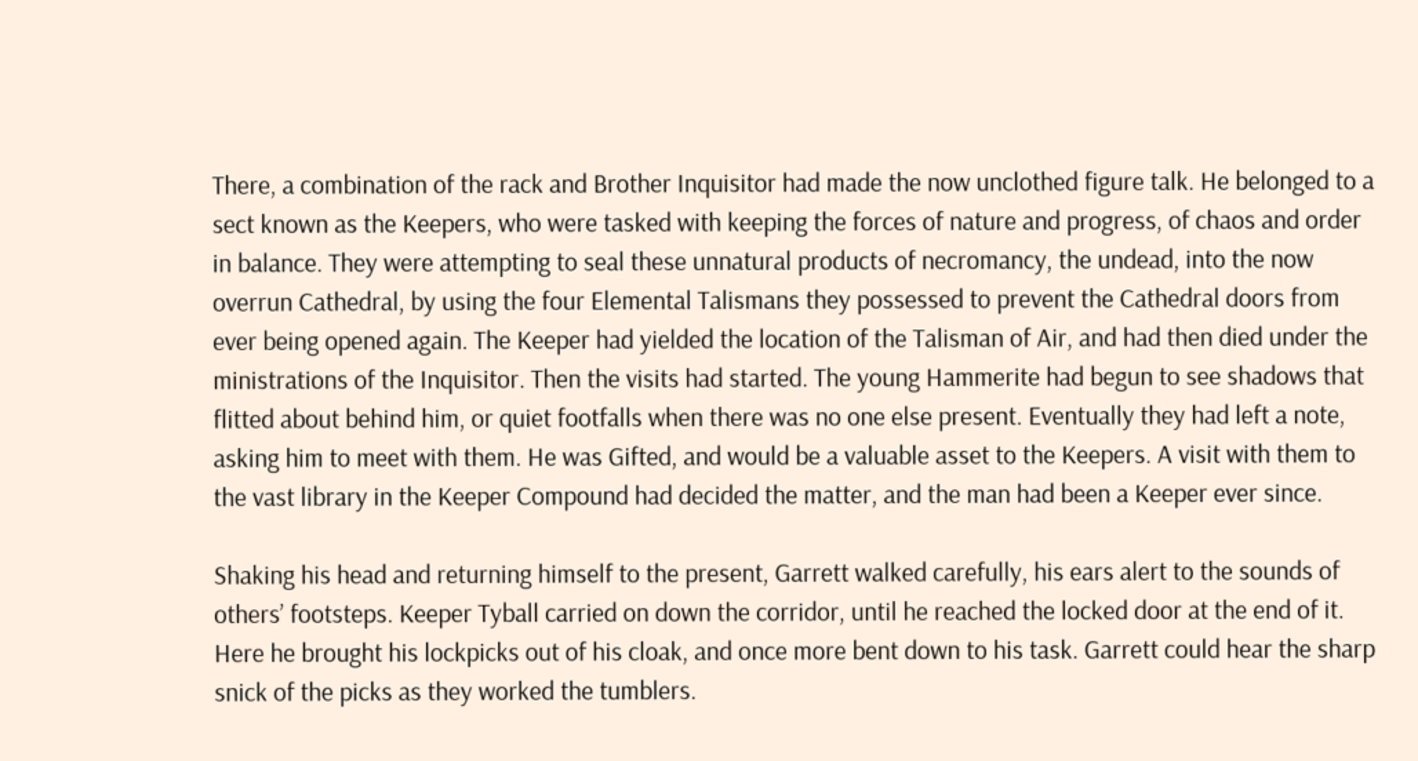There, a combination of the rack and Brother Inquisitor had made the now unclothed figure talk. He belonged to a sect known as the Keepers, who were tasked with keeping the forces of nature and progress, of chaos and order in balance. They were attempting to seal these unnatural products of necromancy, the undead, into the now overrun Cathedral, by using the four Elemental Talismans they possessed to prevent the Cathedral doors from ever being opened again. The Keeper had yielded the location of the Talisman of Air, and had then died under the ministrations of the Inquisitor. Then the visits had started. The young Hammerite had begun to see shadows that flitted about behind him, or quiet footfalls when there was no one else present. Eventually they had left a note, asking him to meet with them. He was Gifted, and would be a valuable asset to the Keepers. A visit with them to the vast library in the Keeper Compound had decided the matter, and the man had been a Keeper ever since.

Shaking his head and returning himself to the present, Garrett walked carefully, his ears alert to the sounds of others’ footsteps. Keeper Tyball carried on down the corridor, until he reached the locked door at the end of it. Here he brought his lockpicks out of his cloak, and once more bent down to his task. Garrett could hear the sharp snick of the picks as they worked the tumblers.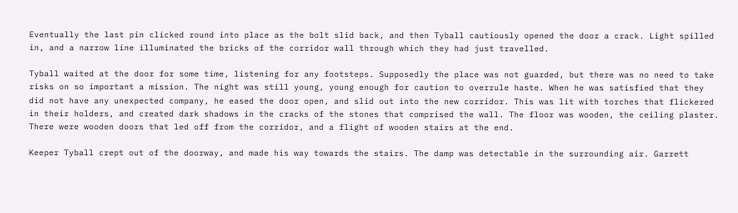Eventually the last pin clicked round into place as the bolt slid back, and then Tyball cautiously opened the door a crack. Light spilled in, and a narrow line illuminated the bricks of the corridor wall through which they had just travelled.

Tyball waited at the door for some time, listening for any footsteps. Supposedly the place was not guarded, but there was no need to take risks on so important a mission. The night was still young, young enough for caution to overrule haste. When he was satisfied that they did not have any unexpected company, he eased the door open, and slid out into the new corridor. This was lit with torches that flickered in their holders, and created dark shadows in the cracks of the stones that comprised the wall. The floor was wooden, the ceiling plaster. There were wooden doors that led off from the corridor, and a flight of wooden stairs at the end.

Keeper Tyball crept out of the doorway, and made his way towards the stairs. The damp was detectable in the surrounding air. Garrett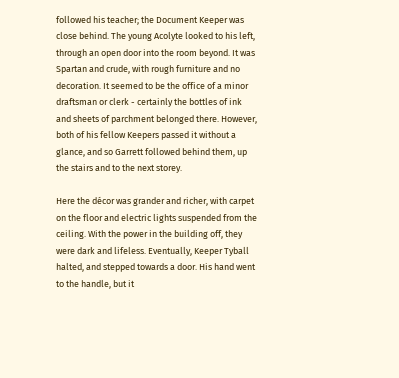followed his teacher; the Document Keeper was close behind. The young Acolyte looked to his left, through an open door into the room beyond. It was Spartan and crude, with rough furniture and no decoration. It seemed to be the office of a minor draftsman or clerk - certainly the bottles of ink and sheets of parchment belonged there. However, both of his fellow Keepers passed it without a glance, and so Garrett followed behind them, up the stairs and to the next storey.

Here the décor was grander and richer, with carpet on the floor and electric lights suspended from the ceiling. With the power in the building off, they were dark and lifeless. Eventually, Keeper Tyball halted, and stepped towards a door. His hand went to the handle, but it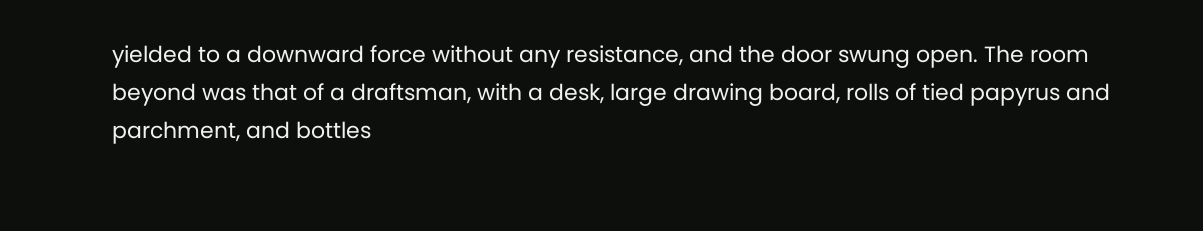yielded to a downward force without any resistance, and the door swung open. The room beyond was that of a draftsman, with a desk, large drawing board, rolls of tied papyrus and parchment, and bottles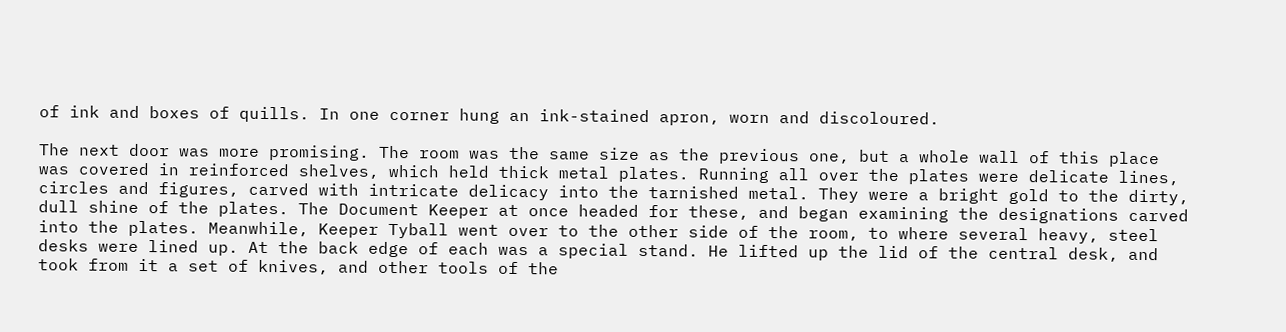of ink and boxes of quills. In one corner hung an ink-stained apron, worn and discoloured.

The next door was more promising. The room was the same size as the previous one, but a whole wall of this place was covered in reinforced shelves, which held thick metal plates. Running all over the plates were delicate lines, circles and figures, carved with intricate delicacy into the tarnished metal. They were a bright gold to the dirty, dull shine of the plates. The Document Keeper at once headed for these, and began examining the designations carved into the plates. Meanwhile, Keeper Tyball went over to the other side of the room, to where several heavy, steel desks were lined up. At the back edge of each was a special stand. He lifted up the lid of the central desk, and took from it a set of knives, and other tools of the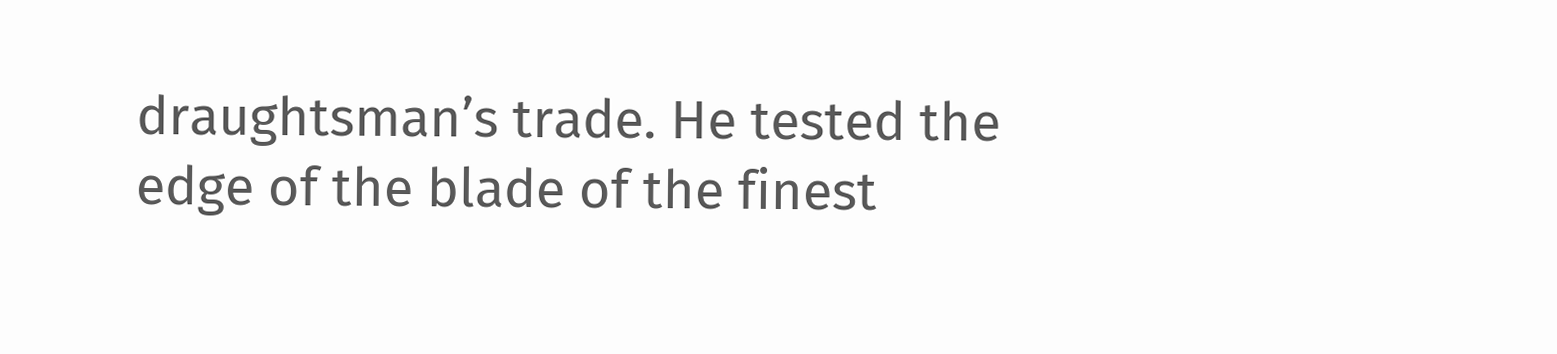draughtsman’s trade. He tested the edge of the blade of the finest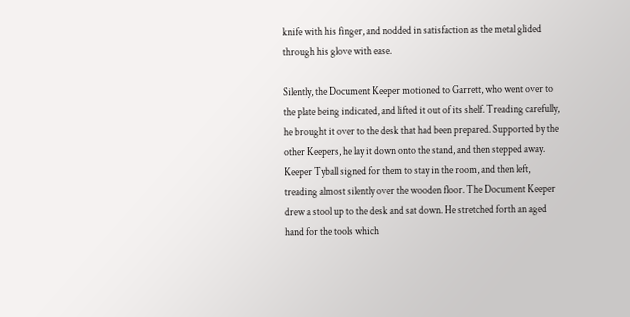knife with his finger, and nodded in satisfaction as the metal glided through his glove with ease.

Silently, the Document Keeper motioned to Garrett, who went over to the plate being indicated, and lifted it out of its shelf. Treading carefully, he brought it over to the desk that had been prepared. Supported by the other Keepers, he lay it down onto the stand, and then stepped away. Keeper Tyball signed for them to stay in the room, and then left, treading almost silently over the wooden floor. The Document Keeper drew a stool up to the desk and sat down. He stretched forth an aged hand for the tools which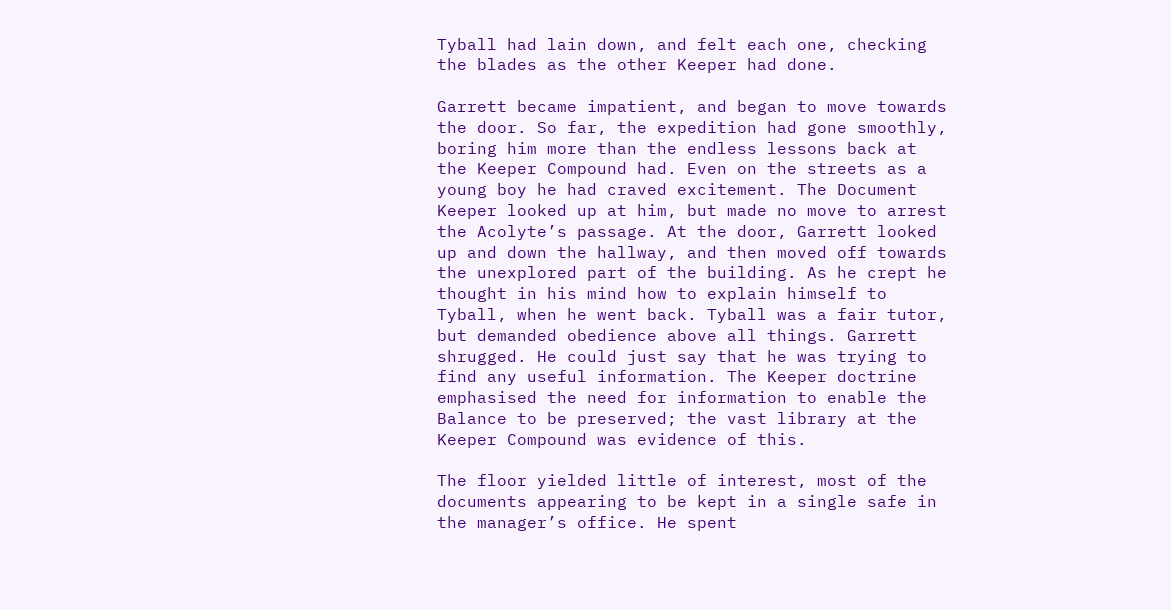Tyball had lain down, and felt each one, checking the blades as the other Keeper had done.

Garrett became impatient, and began to move towards the door. So far, the expedition had gone smoothly, boring him more than the endless lessons back at the Keeper Compound had. Even on the streets as a young boy he had craved excitement. The Document Keeper looked up at him, but made no move to arrest the Acolyte’s passage. At the door, Garrett looked up and down the hallway, and then moved off towards the unexplored part of the building. As he crept he thought in his mind how to explain himself to Tyball, when he went back. Tyball was a fair tutor, but demanded obedience above all things. Garrett shrugged. He could just say that he was trying to find any useful information. The Keeper doctrine emphasised the need for information to enable the Balance to be preserved; the vast library at the Keeper Compound was evidence of this.

The floor yielded little of interest, most of the documents appearing to be kept in a single safe in the manager’s office. He spent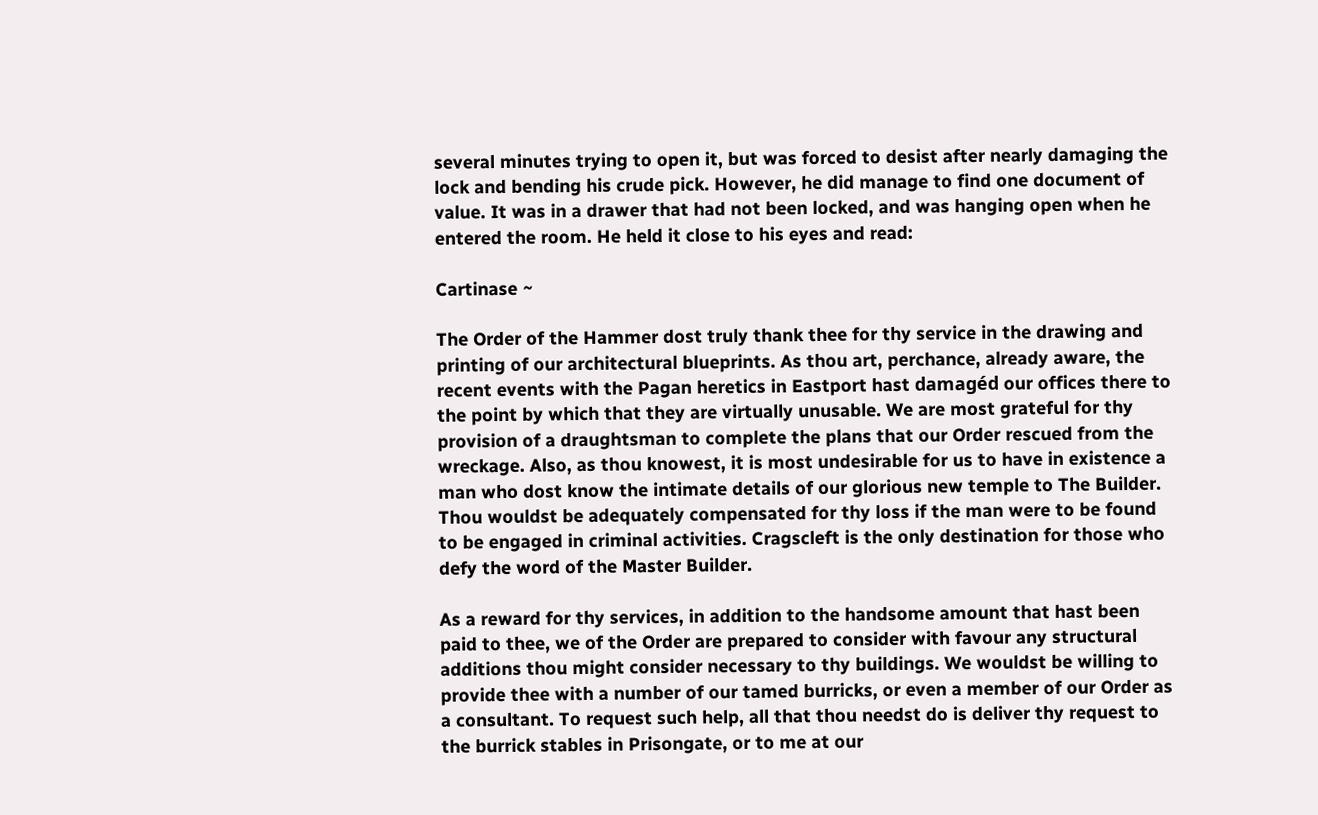several minutes trying to open it, but was forced to desist after nearly damaging the lock and bending his crude pick. However, he did manage to find one document of value. It was in a drawer that had not been locked, and was hanging open when he entered the room. He held it close to his eyes and read:

Cartinase ~

The Order of the Hammer dost truly thank thee for thy service in the drawing and printing of our architectural blueprints. As thou art, perchance, already aware, the recent events with the Pagan heretics in Eastport hast damagéd our offices there to the point by which that they are virtually unusable. We are most grateful for thy provision of a draughtsman to complete the plans that our Order rescued from the wreckage. Also, as thou knowest, it is most undesirable for us to have in existence a man who dost know the intimate details of our glorious new temple to The Builder. Thou wouldst be adequately compensated for thy loss if the man were to be found to be engaged in criminal activities. Cragscleft is the only destination for those who defy the word of the Master Builder.

As a reward for thy services, in addition to the handsome amount that hast been paid to thee, we of the Order are prepared to consider with favour any structural additions thou might consider necessary to thy buildings. We wouldst be willing to provide thee with a number of our tamed burricks, or even a member of our Order as a consultant. To request such help, all that thou needst do is deliver thy request to the burrick stables in Prisongate, or to me at our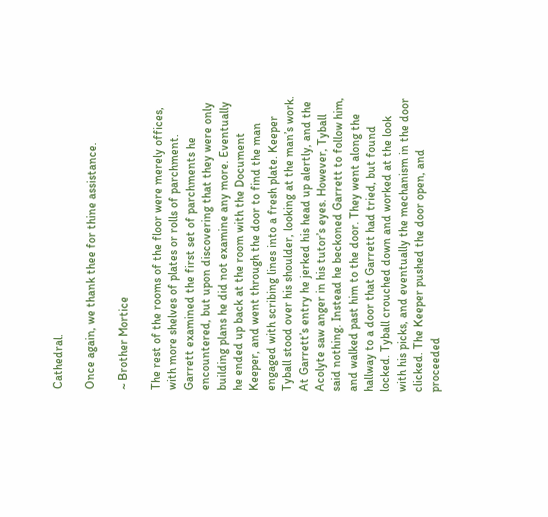Cathedral.

Once again, we thank thee for thine assistance.

~ Brother Mortice

The rest of the rooms of the floor were merely offices, with more shelves of plates or rolls of parchment. Garrett examined the first set of parchments he encountered, but upon discovering that they were only building plans he did not examine any more. Eventually he ended up back at the room with the Document Keeper, and went through the door to find the man engaged with scribing lines into a fresh plate. Keeper Tyball stood over his shoulder, looking at the man’s work. At Garrett’s entry he jerked his head up alertly, and the Acolyte saw anger in his tutor’s eyes. However, Tyball said nothing. Instead he beckoned Garrett to follow him, and walked past him to the door. They went along the hallway to a door that Garrett had tried, but found locked. Tyball crouched down and worked at the look with his picks, and eventually the mechanism in the door clicked. The Keeper pushed the door open, and proceeded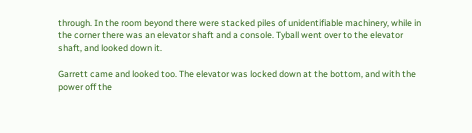through. In the room beyond there were stacked piles of unidentifiable machinery, while in the corner there was an elevator shaft and a console. Tyball went over to the elevator shaft, and looked down it.

Garrett came and looked too. The elevator was locked down at the bottom, and with the power off the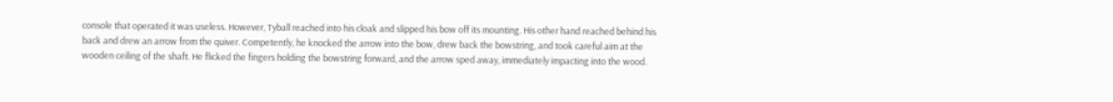console that operated it was useless. However, Tyball reached into his cloak and slipped his bow off its mounting. His other hand reached behind his back and drew an arrow from the quiver. Competently, he knocked the arrow into the bow, drew back the bowstring, and took careful aim at the wooden ceiling of the shaft. He flicked the fingers holding the bowstring forward, and the arrow sped away, immediately impacting into the wood.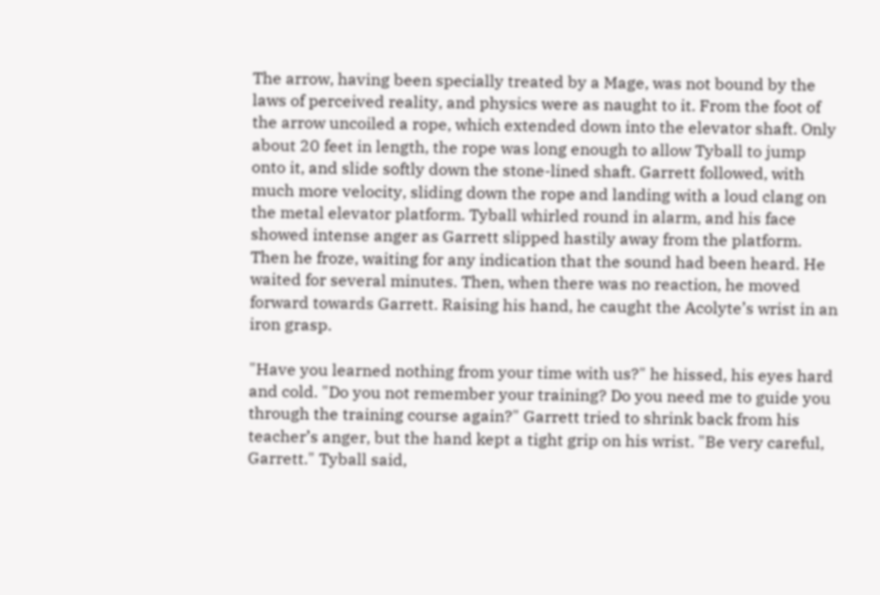The arrow, having been specially treated by a Mage, was not bound by the laws of perceived reality, and physics were as naught to it. From the foot of the arrow uncoiled a rope, which extended down into the elevator shaft. Only about 20 feet in length, the rope was long enough to allow Tyball to jump onto it, and slide softly down the stone-lined shaft. Garrett followed, with much more velocity, sliding down the rope and landing with a loud clang on the metal elevator platform. Tyball whirled round in alarm, and his face showed intense anger as Garrett slipped hastily away from the platform. Then he froze, waiting for any indication that the sound had been heard. He waited for several minutes. Then, when there was no reaction, he moved forward towards Garrett. Raising his hand, he caught the Acolyte’s wrist in an iron grasp.

"Have you learned nothing from your time with us?" he hissed, his eyes hard and cold. "Do you not remember your training? Do you need me to guide you through the training course again?" Garrett tried to shrink back from his teacher’s anger, but the hand kept a tight grip on his wrist. "Be very careful, Garrett." Tyball said,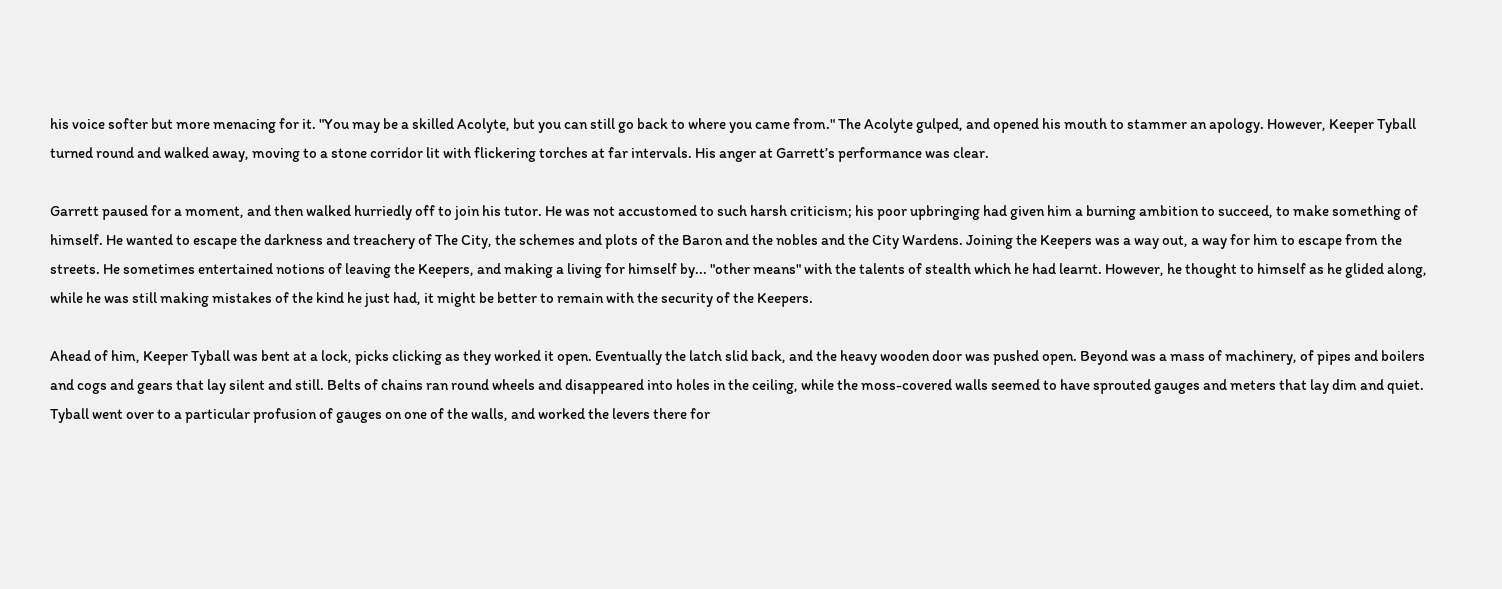his voice softer but more menacing for it. "You may be a skilled Acolyte, but you can still go back to where you came from." The Acolyte gulped, and opened his mouth to stammer an apology. However, Keeper Tyball turned round and walked away, moving to a stone corridor lit with flickering torches at far intervals. His anger at Garrett’s performance was clear.

Garrett paused for a moment, and then walked hurriedly off to join his tutor. He was not accustomed to such harsh criticism; his poor upbringing had given him a burning ambition to succeed, to make something of himself. He wanted to escape the darkness and treachery of The City, the schemes and plots of the Baron and the nobles and the City Wardens. Joining the Keepers was a way out, a way for him to escape from the streets. He sometimes entertained notions of leaving the Keepers, and making a living for himself by... "other means" with the talents of stealth which he had learnt. However, he thought to himself as he glided along, while he was still making mistakes of the kind he just had, it might be better to remain with the security of the Keepers.

Ahead of him, Keeper Tyball was bent at a lock, picks clicking as they worked it open. Eventually the latch slid back, and the heavy wooden door was pushed open. Beyond was a mass of machinery, of pipes and boilers and cogs and gears that lay silent and still. Belts of chains ran round wheels and disappeared into holes in the ceiling, while the moss-covered walls seemed to have sprouted gauges and meters that lay dim and quiet. Tyball went over to a particular profusion of gauges on one of the walls, and worked the levers there for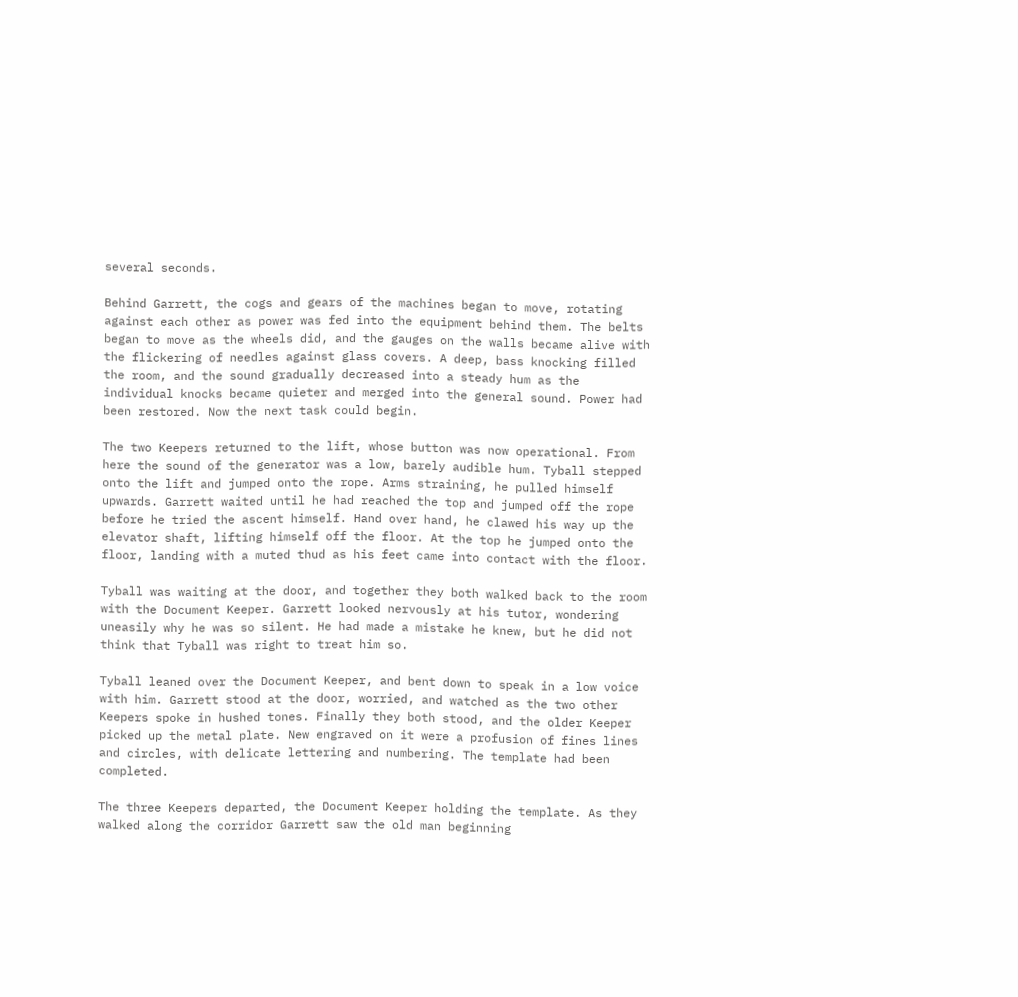several seconds.

Behind Garrett, the cogs and gears of the machines began to move, rotating against each other as power was fed into the equipment behind them. The belts began to move as the wheels did, and the gauges on the walls became alive with the flickering of needles against glass covers. A deep, bass knocking filled the room, and the sound gradually decreased into a steady hum as the individual knocks became quieter and merged into the general sound. Power had been restored. Now the next task could begin.

The two Keepers returned to the lift, whose button was now operational. From here the sound of the generator was a low, barely audible hum. Tyball stepped onto the lift and jumped onto the rope. Arms straining, he pulled himself upwards. Garrett waited until he had reached the top and jumped off the rope before he tried the ascent himself. Hand over hand, he clawed his way up the elevator shaft, lifting himself off the floor. At the top he jumped onto the floor, landing with a muted thud as his feet came into contact with the floor.

Tyball was waiting at the door, and together they both walked back to the room with the Document Keeper. Garrett looked nervously at his tutor, wondering uneasily why he was so silent. He had made a mistake he knew, but he did not think that Tyball was right to treat him so.

Tyball leaned over the Document Keeper, and bent down to speak in a low voice with him. Garrett stood at the door, worried, and watched as the two other Keepers spoke in hushed tones. Finally they both stood, and the older Keeper picked up the metal plate. New engraved on it were a profusion of fines lines and circles, with delicate lettering and numbering. The template had been completed.

The three Keepers departed, the Document Keeper holding the template. As they walked along the corridor Garrett saw the old man beginning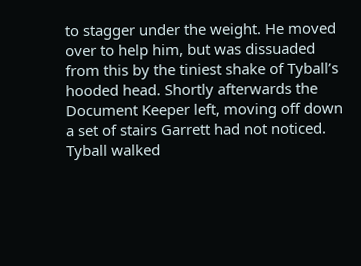to stagger under the weight. He moved over to help him, but was dissuaded from this by the tiniest shake of Tyball’s hooded head. Shortly afterwards the Document Keeper left, moving off down a set of stairs Garrett had not noticed. Tyball walked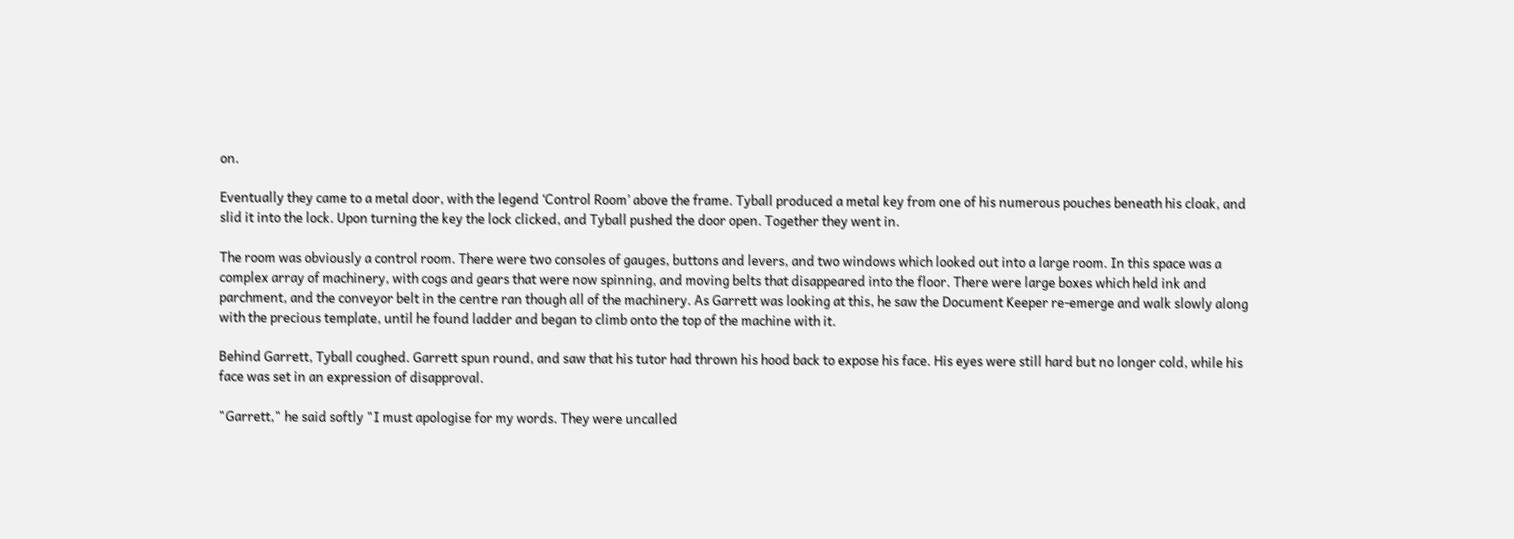on.

Eventually they came to a metal door, with the legend ‘Control Room’ above the frame. Tyball produced a metal key from one of his numerous pouches beneath his cloak, and slid it into the lock. Upon turning the key the lock clicked, and Tyball pushed the door open. Together they went in.

The room was obviously a control room. There were two consoles of gauges, buttons and levers, and two windows which looked out into a large room. In this space was a complex array of machinery, with cogs and gears that were now spinning, and moving belts that disappeared into the floor. There were large boxes which held ink and parchment, and the conveyor belt in the centre ran though all of the machinery. As Garrett was looking at this, he saw the Document Keeper re-emerge and walk slowly along with the precious template, until he found ladder and began to climb onto the top of the machine with it.

Behind Garrett, Tyball coughed. Garrett spun round, and saw that his tutor had thrown his hood back to expose his face. His eyes were still hard but no longer cold, while his face was set in an expression of disapproval.

"Garrett," he said softly "I must apologise for my words. They were uncalled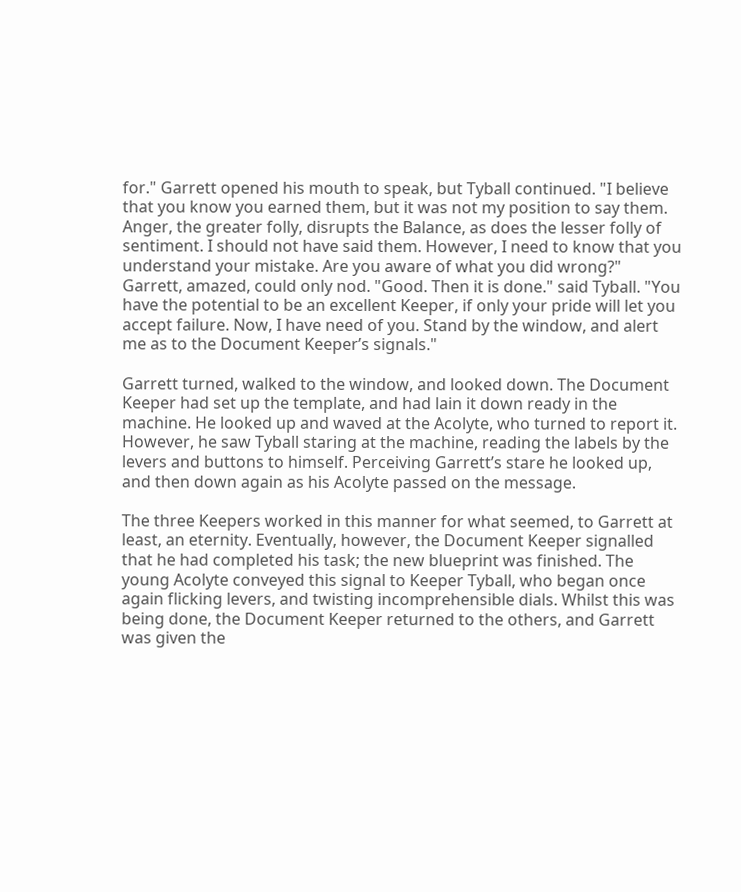for." Garrett opened his mouth to speak, but Tyball continued. "I believe that you know you earned them, but it was not my position to say them. Anger, the greater folly, disrupts the Balance, as does the lesser folly of sentiment. I should not have said them. However, I need to know that you understand your mistake. Are you aware of what you did wrong?" Garrett, amazed, could only nod. "Good. Then it is done." said Tyball. "You have the potential to be an excellent Keeper, if only your pride will let you accept failure. Now, I have need of you. Stand by the window, and alert me as to the Document Keeper’s signals."

Garrett turned, walked to the window, and looked down. The Document Keeper had set up the template, and had lain it down ready in the machine. He looked up and waved at the Acolyte, who turned to report it. However, he saw Tyball staring at the machine, reading the labels by the levers and buttons to himself. Perceiving Garrett’s stare he looked up, and then down again as his Acolyte passed on the message.

The three Keepers worked in this manner for what seemed, to Garrett at least, an eternity. Eventually, however, the Document Keeper signalled that he had completed his task; the new blueprint was finished. The young Acolyte conveyed this signal to Keeper Tyball, who began once again flicking levers, and twisting incomprehensible dials. Whilst this was being done, the Document Keeper returned to the others, and Garrett was given the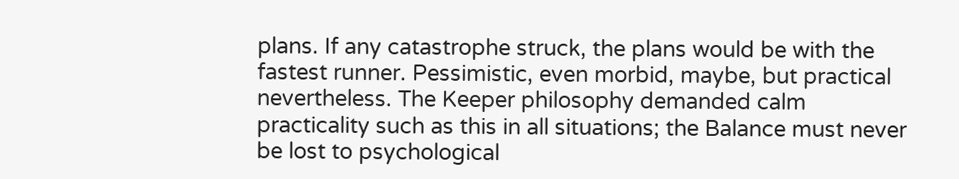plans. If any catastrophe struck, the plans would be with the fastest runner. Pessimistic, even morbid, maybe, but practical nevertheless. The Keeper philosophy demanded calm practicality such as this in all situations; the Balance must never be lost to psychological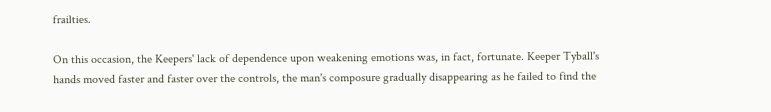frailties.

On this occasion, the Keepers' lack of dependence upon weakening emotions was, in fact, fortunate. Keeper Tyball's hands moved faster and faster over the controls, the man's composure gradually disappearing as he failed to find the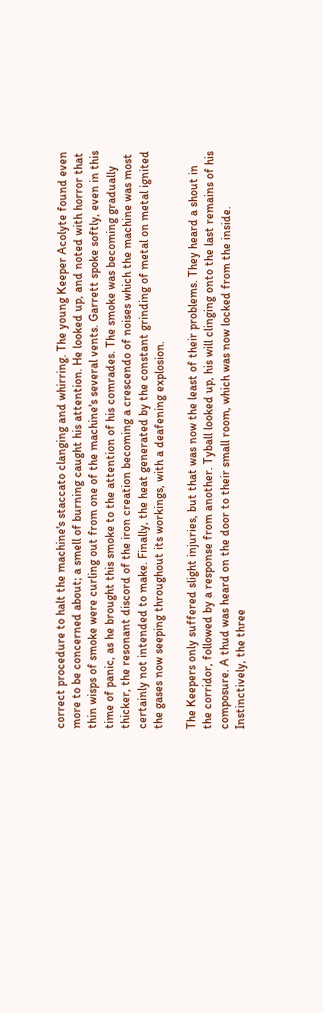correct procedure to halt the machine's staccato clanging and whirring. The young Keeper Acolyte found even more to be concerned about; a smell of burning caught his attention. He looked up, and noted with horror that thin wisps of smoke were curling out from one of the machine's several vents. Garrett spoke softly, even in this time of panic, as he brought this smoke to the attention of his comrades. The smoke was becoming gradually thicker, the resonant discord of the iron creation becoming a crescendo of noises which the machine was most certainly not intended to make. Finally, the heat generated by the constant grinding of metal on metal ignited the gases now seeping throughout its workings, with a deafening explosion.

The Keepers only suffered slight injuries, but that was now the least of their problems. They heard a shout in the corridor, followed by a response from another. Tyball looked up, his will clinging onto the last remains of his composure. A thud was heard on the door to their small room, which was now locked from the inside. Instinctively, the three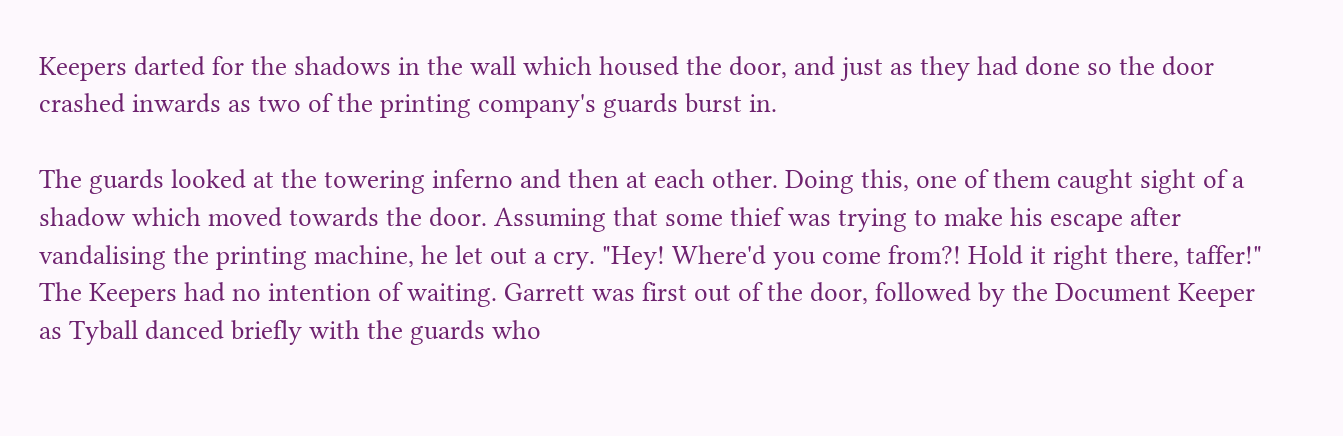Keepers darted for the shadows in the wall which housed the door, and just as they had done so the door crashed inwards as two of the printing company's guards burst in.

The guards looked at the towering inferno and then at each other. Doing this, one of them caught sight of a shadow which moved towards the door. Assuming that some thief was trying to make his escape after vandalising the printing machine, he let out a cry. "Hey! Where'd you come from?! Hold it right there, taffer!" The Keepers had no intention of waiting. Garrett was first out of the door, followed by the Document Keeper as Tyball danced briefly with the guards who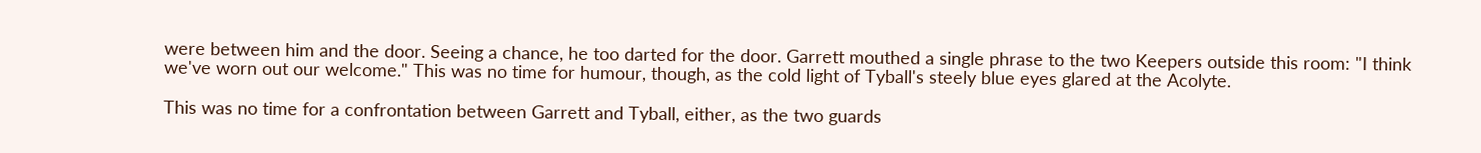were between him and the door. Seeing a chance, he too darted for the door. Garrett mouthed a single phrase to the two Keepers outside this room: "I think we've worn out our welcome." This was no time for humour, though, as the cold light of Tyball's steely blue eyes glared at the Acolyte.

This was no time for a confrontation between Garrett and Tyball, either, as the two guards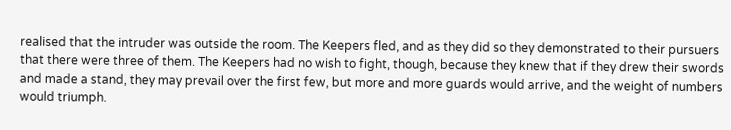realised that the intruder was outside the room. The Keepers fled, and as they did so they demonstrated to their pursuers that there were three of them. The Keepers had no wish to fight, though, because they knew that if they drew their swords and made a stand, they may prevail over the first few, but more and more guards would arrive, and the weight of numbers would triumph.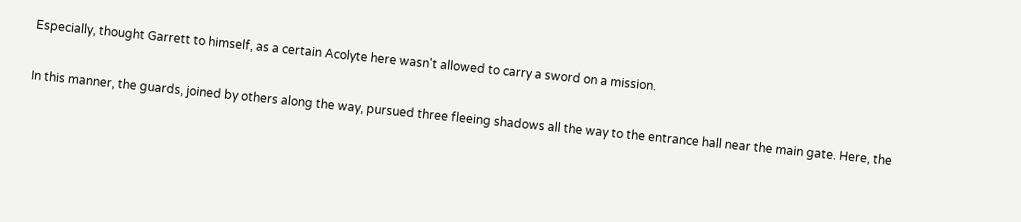Especially, thought Garrett to himself, as a certain Acolyte here wasn't allowed to carry a sword on a mission.

In this manner, the guards, joined by others along the way, pursued three fleeing shadows all the way to the entrance hall near the main gate. Here, the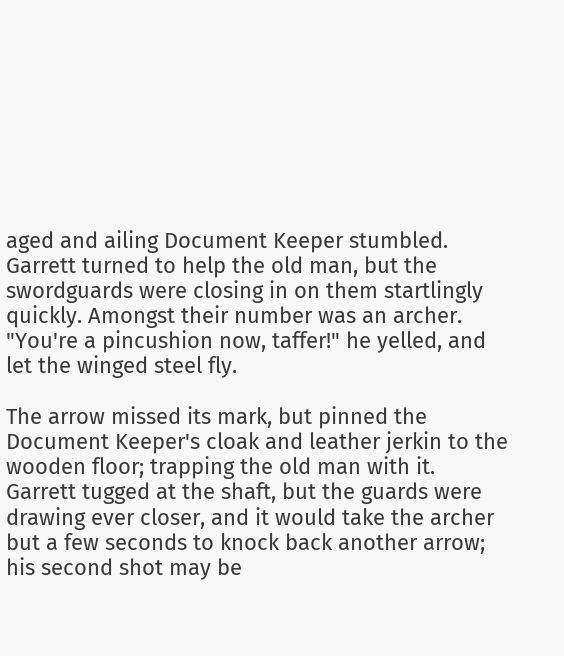aged and ailing Document Keeper stumbled. Garrett turned to help the old man, but the swordguards were closing in on them startlingly quickly. Amongst their number was an archer. "You're a pincushion now, taffer!" he yelled, and let the winged steel fly.

The arrow missed its mark, but pinned the Document Keeper's cloak and leather jerkin to the wooden floor; trapping the old man with it. Garrett tugged at the shaft, but the guards were drawing ever closer, and it would take the archer but a few seconds to knock back another arrow; his second shot may be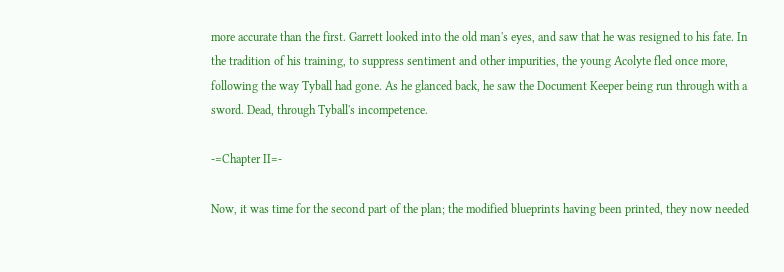more accurate than the first. Garrett looked into the old man's eyes, and saw that he was resigned to his fate. In the tradition of his training, to suppress sentiment and other impurities, the young Acolyte fled once more, following the way Tyball had gone. As he glanced back, he saw the Document Keeper being run through with a sword. Dead, through Tyball's incompetence.

-=Chapter II=-

Now, it was time for the second part of the plan; the modified blueprints having been printed, they now needed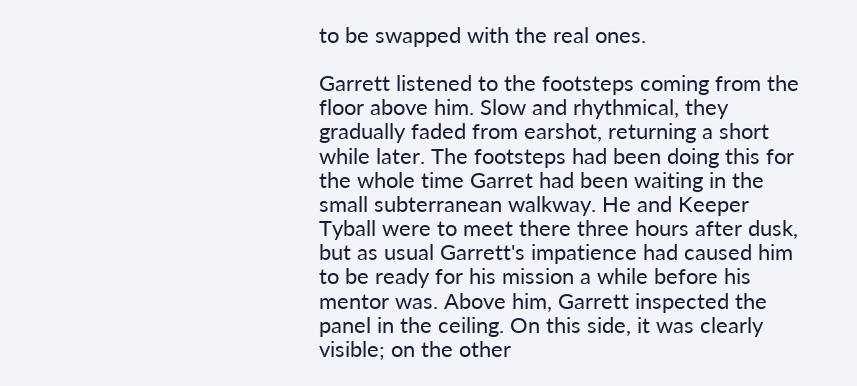to be swapped with the real ones.

Garrett listened to the footsteps coming from the floor above him. Slow and rhythmical, they gradually faded from earshot, returning a short while later. The footsteps had been doing this for the whole time Garret had been waiting in the small subterranean walkway. He and Keeper Tyball were to meet there three hours after dusk, but as usual Garrett's impatience had caused him to be ready for his mission a while before his mentor was. Above him, Garrett inspected the panel in the ceiling. On this side, it was clearly visible; on the other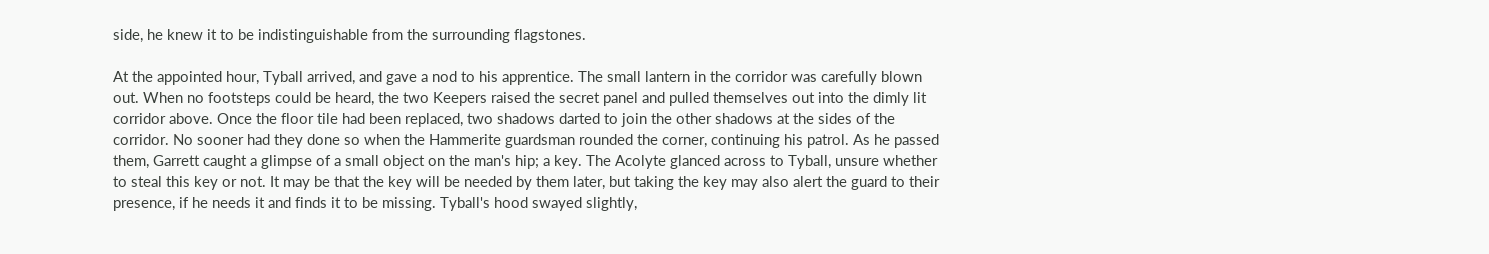side, he knew it to be indistinguishable from the surrounding flagstones.

At the appointed hour, Tyball arrived, and gave a nod to his apprentice. The small lantern in the corridor was carefully blown out. When no footsteps could be heard, the two Keepers raised the secret panel and pulled themselves out into the dimly lit corridor above. Once the floor tile had been replaced, two shadows darted to join the other shadows at the sides of the corridor. No sooner had they done so when the Hammerite guardsman rounded the corner, continuing his patrol. As he passed them, Garrett caught a glimpse of a small object on the man's hip; a key. The Acolyte glanced across to Tyball, unsure whether to steal this key or not. It may be that the key will be needed by them later, but taking the key may also alert the guard to their presence, if he needs it and finds it to be missing. Tyball's hood swayed slightly,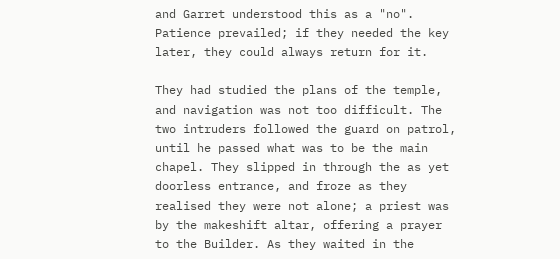and Garret understood this as a "no". Patience prevailed; if they needed the key later, they could always return for it.

They had studied the plans of the temple, and navigation was not too difficult. The two intruders followed the guard on patrol, until he passed what was to be the main chapel. They slipped in through the as yet doorless entrance, and froze as they realised they were not alone; a priest was by the makeshift altar, offering a prayer to the Builder. As they waited in the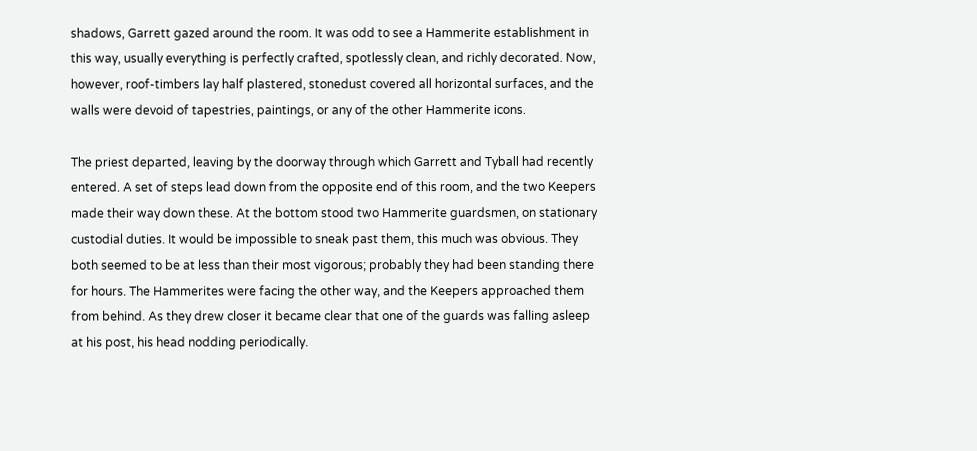shadows, Garrett gazed around the room. It was odd to see a Hammerite establishment in this way, usually everything is perfectly crafted, spotlessly clean, and richly decorated. Now, however, roof-timbers lay half plastered, stonedust covered all horizontal surfaces, and the walls were devoid of tapestries, paintings, or any of the other Hammerite icons.

The priest departed, leaving by the doorway through which Garrett and Tyball had recently entered. A set of steps lead down from the opposite end of this room, and the two Keepers made their way down these. At the bottom stood two Hammerite guardsmen, on stationary custodial duties. It would be impossible to sneak past them, this much was obvious. They both seemed to be at less than their most vigorous; probably they had been standing there for hours. The Hammerites were facing the other way, and the Keepers approached them from behind. As they drew closer it became clear that one of the guards was falling asleep at his post, his head nodding periodically.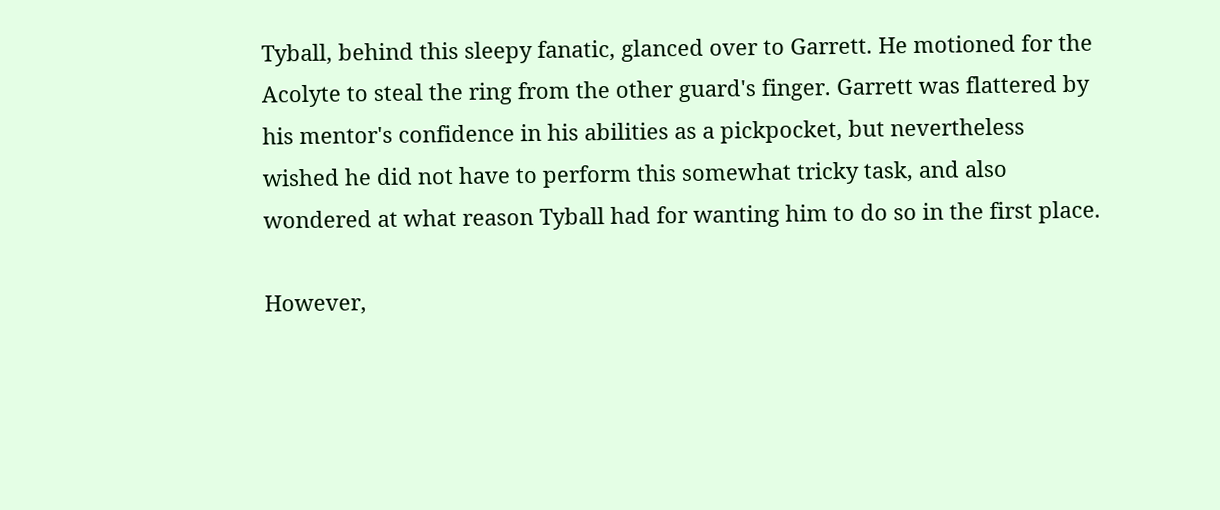Tyball, behind this sleepy fanatic, glanced over to Garrett. He motioned for the Acolyte to steal the ring from the other guard's finger. Garrett was flattered by his mentor's confidence in his abilities as a pickpocket, but nevertheless wished he did not have to perform this somewhat tricky task, and also wondered at what reason Tyball had for wanting him to do so in the first place.

However,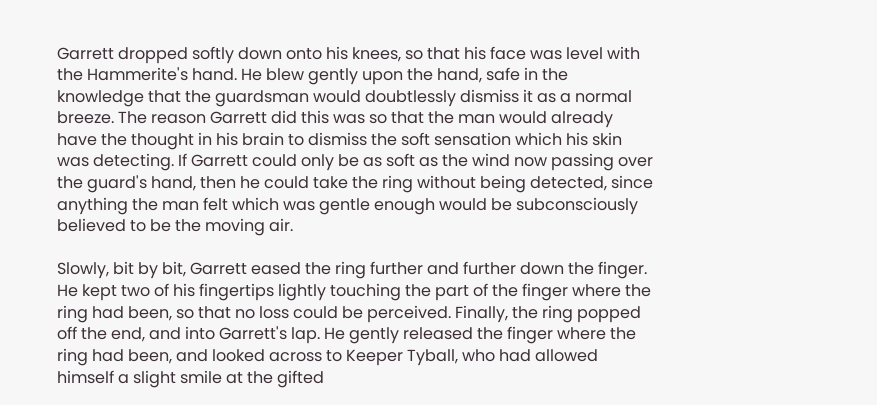Garrett dropped softly down onto his knees, so that his face was level with the Hammerite's hand. He blew gently upon the hand, safe in the knowledge that the guardsman would doubtlessly dismiss it as a normal breeze. The reason Garrett did this was so that the man would already have the thought in his brain to dismiss the soft sensation which his skin was detecting. If Garrett could only be as soft as the wind now passing over the guard's hand, then he could take the ring without being detected, since anything the man felt which was gentle enough would be subconsciously believed to be the moving air.

Slowly, bit by bit, Garrett eased the ring further and further down the finger. He kept two of his fingertips lightly touching the part of the finger where the ring had been, so that no loss could be perceived. Finally, the ring popped off the end, and into Garrett's lap. He gently released the finger where the ring had been, and looked across to Keeper Tyball, who had allowed himself a slight smile at the gifted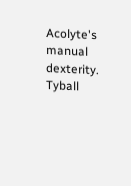Acolyte's manual dexterity. Tyball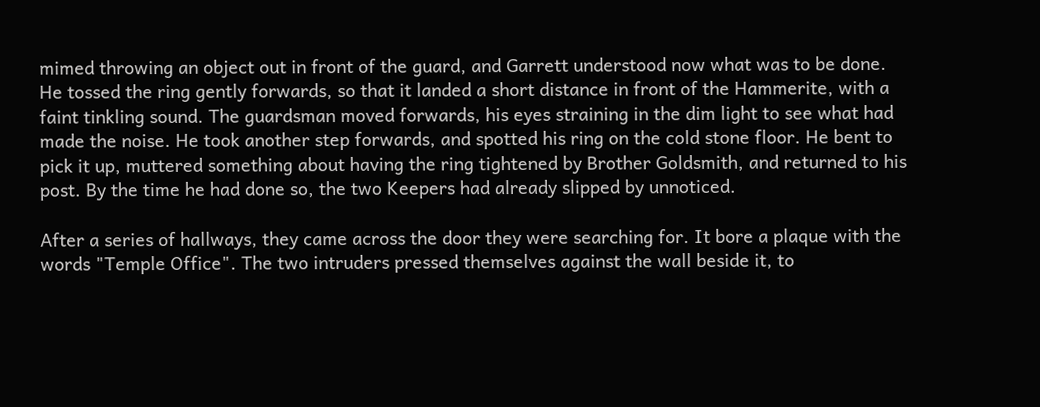mimed throwing an object out in front of the guard, and Garrett understood now what was to be done. He tossed the ring gently forwards, so that it landed a short distance in front of the Hammerite, with a faint tinkling sound. The guardsman moved forwards, his eyes straining in the dim light to see what had made the noise. He took another step forwards, and spotted his ring on the cold stone floor. He bent to pick it up, muttered something about having the ring tightened by Brother Goldsmith, and returned to his post. By the time he had done so, the two Keepers had already slipped by unnoticed.

After a series of hallways, they came across the door they were searching for. It bore a plaque with the words "Temple Office". The two intruders pressed themselves against the wall beside it, to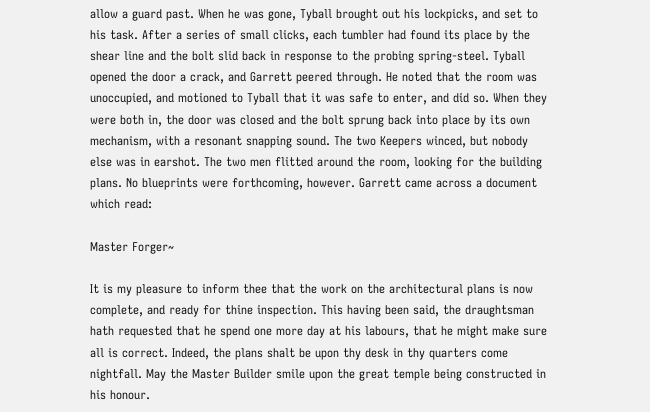allow a guard past. When he was gone, Tyball brought out his lockpicks, and set to his task. After a series of small clicks, each tumbler had found its place by the shear line and the bolt slid back in response to the probing spring-steel. Tyball opened the door a crack, and Garrett peered through. He noted that the room was unoccupied, and motioned to Tyball that it was safe to enter, and did so. When they were both in, the door was closed and the bolt sprung back into place by its own mechanism, with a resonant snapping sound. The two Keepers winced, but nobody else was in earshot. The two men flitted around the room, looking for the building plans. No blueprints were forthcoming, however. Garrett came across a document which read:

Master Forger~

It is my pleasure to inform thee that the work on the architectural plans is now complete, and ready for thine inspection. This having been said, the draughtsman hath requested that he spend one more day at his labours, that he might make sure all is correct. Indeed, the plans shalt be upon thy desk in thy quarters come nightfall. May the Master Builder smile upon the great temple being constructed in his honour.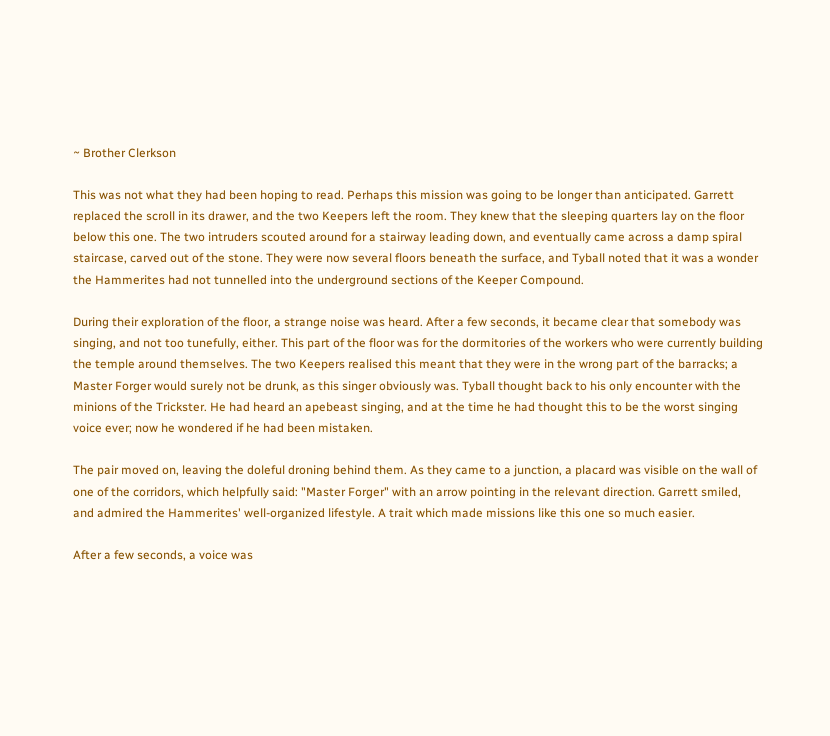~ Brother Clerkson

This was not what they had been hoping to read. Perhaps this mission was going to be longer than anticipated. Garrett replaced the scroll in its drawer, and the two Keepers left the room. They knew that the sleeping quarters lay on the floor below this one. The two intruders scouted around for a stairway leading down, and eventually came across a damp spiral staircase, carved out of the stone. They were now several floors beneath the surface, and Tyball noted that it was a wonder the Hammerites had not tunnelled into the underground sections of the Keeper Compound.

During their exploration of the floor, a strange noise was heard. After a few seconds, it became clear that somebody was singing, and not too tunefully, either. This part of the floor was for the dormitories of the workers who were currently building the temple around themselves. The two Keepers realised this meant that they were in the wrong part of the barracks; a Master Forger would surely not be drunk, as this singer obviously was. Tyball thought back to his only encounter with the minions of the Trickster. He had heard an apebeast singing, and at the time he had thought this to be the worst singing voice ever; now he wondered if he had been mistaken.

The pair moved on, leaving the doleful droning behind them. As they came to a junction, a placard was visible on the wall of one of the corridors, which helpfully said: "Master Forger" with an arrow pointing in the relevant direction. Garrett smiled, and admired the Hammerites' well-organized lifestyle. A trait which made missions like this one so much easier.

After a few seconds, a voice was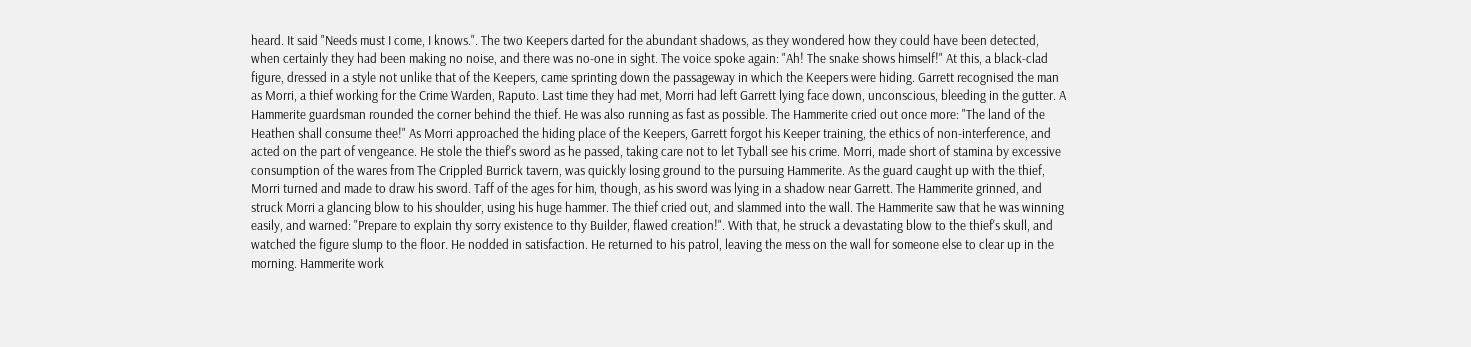heard. It said "Needs must I come, I knows.". The two Keepers darted for the abundant shadows, as they wondered how they could have been detected, when certainly they had been making no noise, and there was no-one in sight. The voice spoke again: "Ah! The snake shows himself!" At this, a black-clad figure, dressed in a style not unlike that of the Keepers, came sprinting down the passageway in which the Keepers were hiding. Garrett recognised the man as Morri, a thief working for the Crime Warden, Raputo. Last time they had met, Morri had left Garrett lying face down, unconscious, bleeding in the gutter. A Hammerite guardsman rounded the corner behind the thief. He was also running as fast as possible. The Hammerite cried out once more: "The land of the Heathen shall consume thee!" As Morri approached the hiding place of the Keepers, Garrett forgot his Keeper training, the ethics of non-interference, and acted on the part of vengeance. He stole the thief's sword as he passed, taking care not to let Tyball see his crime. Morri, made short of stamina by excessive consumption of the wares from The Crippled Burrick tavern, was quickly losing ground to the pursuing Hammerite. As the guard caught up with the thief, Morri turned and made to draw his sword. Taff of the ages for him, though, as his sword was lying in a shadow near Garrett. The Hammerite grinned, and struck Morri a glancing blow to his shoulder, using his huge hammer. The thief cried out, and slammed into the wall. The Hammerite saw that he was winning easily, and warned: "Prepare to explain thy sorry existence to thy Builder, flawed creation!". With that, he struck a devastating blow to the thief's skull, and watched the figure slump to the floor. He nodded in satisfaction. He returned to his patrol, leaving the mess on the wall for someone else to clear up in the morning. Hammerite work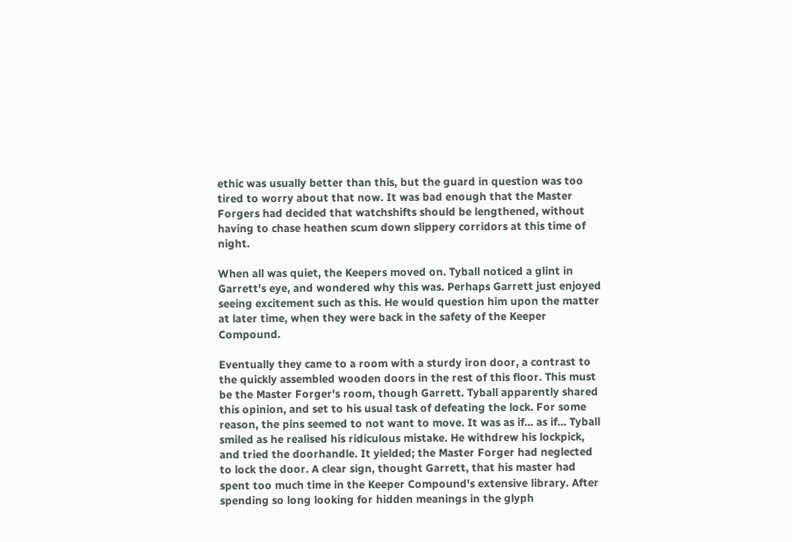ethic was usually better than this, but the guard in question was too tired to worry about that now. It was bad enough that the Master Forgers had decided that watchshifts should be lengthened, without having to chase heathen scum down slippery corridors at this time of night.

When all was quiet, the Keepers moved on. Tyball noticed a glint in Garrett's eye, and wondered why this was. Perhaps Garrett just enjoyed seeing excitement such as this. He would question him upon the matter at later time, when they were back in the safety of the Keeper Compound.

Eventually they came to a room with a sturdy iron door, a contrast to the quickly assembled wooden doors in the rest of this floor. This must be the Master Forger's room, though Garrett. Tyball apparently shared this opinion, and set to his usual task of defeating the lock. For some reason, the pins seemed to not want to move. It was as if... as if... Tyball smiled as he realised his ridiculous mistake. He withdrew his lockpick, and tried the doorhandle. It yielded; the Master Forger had neglected to lock the door. A clear sign, thought Garrett, that his master had spent too much time in the Keeper Compound's extensive library. After spending so long looking for hidden meanings in the glyph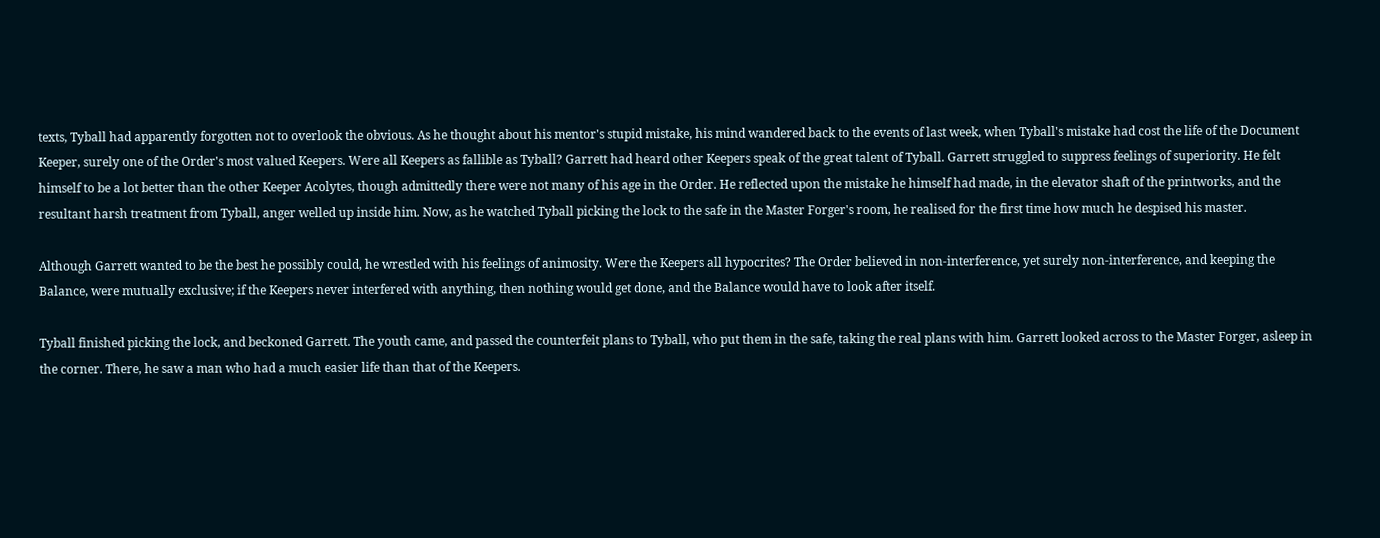texts, Tyball had apparently forgotten not to overlook the obvious. As he thought about his mentor's stupid mistake, his mind wandered back to the events of last week, when Tyball's mistake had cost the life of the Document Keeper, surely one of the Order's most valued Keepers. Were all Keepers as fallible as Tyball? Garrett had heard other Keepers speak of the great talent of Tyball. Garrett struggled to suppress feelings of superiority. He felt himself to be a lot better than the other Keeper Acolytes, though admittedly there were not many of his age in the Order. He reflected upon the mistake he himself had made, in the elevator shaft of the printworks, and the resultant harsh treatment from Tyball, anger welled up inside him. Now, as he watched Tyball picking the lock to the safe in the Master Forger's room, he realised for the first time how much he despised his master.

Although Garrett wanted to be the best he possibly could, he wrestled with his feelings of animosity. Were the Keepers all hypocrites? The Order believed in non-interference, yet surely non-interference, and keeping the Balance, were mutually exclusive; if the Keepers never interfered with anything, then nothing would get done, and the Balance would have to look after itself.

Tyball finished picking the lock, and beckoned Garrett. The youth came, and passed the counterfeit plans to Tyball, who put them in the safe, taking the real plans with him. Garrett looked across to the Master Forger, asleep in the corner. There, he saw a man who had a much easier life than that of the Keepers.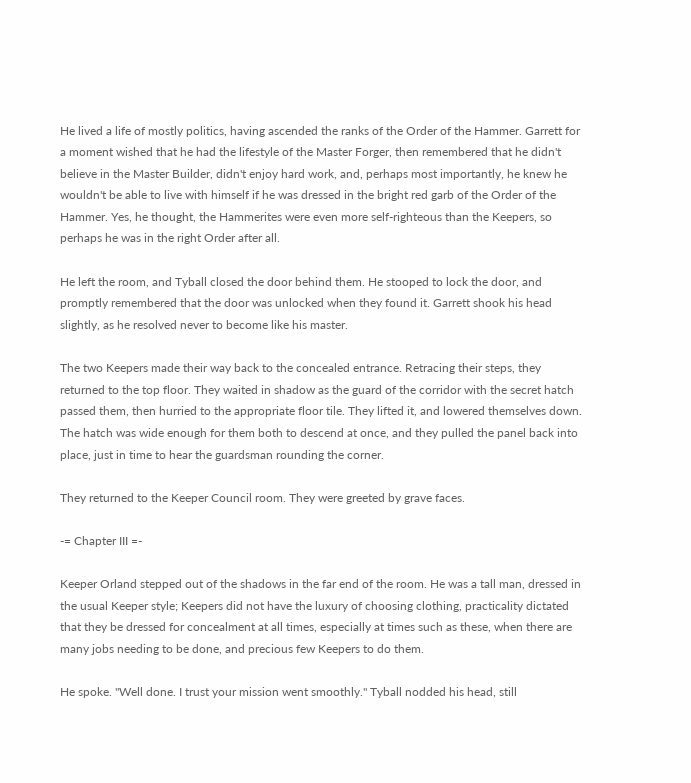He lived a life of mostly politics, having ascended the ranks of the Order of the Hammer. Garrett for a moment wished that he had the lifestyle of the Master Forger, then remembered that he didn't believe in the Master Builder, didn't enjoy hard work, and, perhaps most importantly, he knew he wouldn't be able to live with himself if he was dressed in the bright red garb of the Order of the Hammer. Yes, he thought, the Hammerites were even more self-righteous than the Keepers, so perhaps he was in the right Order after all.

He left the room, and Tyball closed the door behind them. He stooped to lock the door, and promptly remembered that the door was unlocked when they found it. Garrett shook his head slightly, as he resolved never to become like his master.

The two Keepers made their way back to the concealed entrance. Retracing their steps, they returned to the top floor. They waited in shadow as the guard of the corridor with the secret hatch passed them, then hurried to the appropriate floor tile. They lifted it, and lowered themselves down. The hatch was wide enough for them both to descend at once, and they pulled the panel back into place, just in time to hear the guardsman rounding the corner.

They returned to the Keeper Council room. They were greeted by grave faces.

-= Chapter III =-

Keeper Orland stepped out of the shadows in the far end of the room. He was a tall man, dressed in the usual Keeper style; Keepers did not have the luxury of choosing clothing, practicality dictated that they be dressed for concealment at all times, especially at times such as these, when there are many jobs needing to be done, and precious few Keepers to do them.

He spoke. "Well done. I trust your mission went smoothly." Tyball nodded his head, still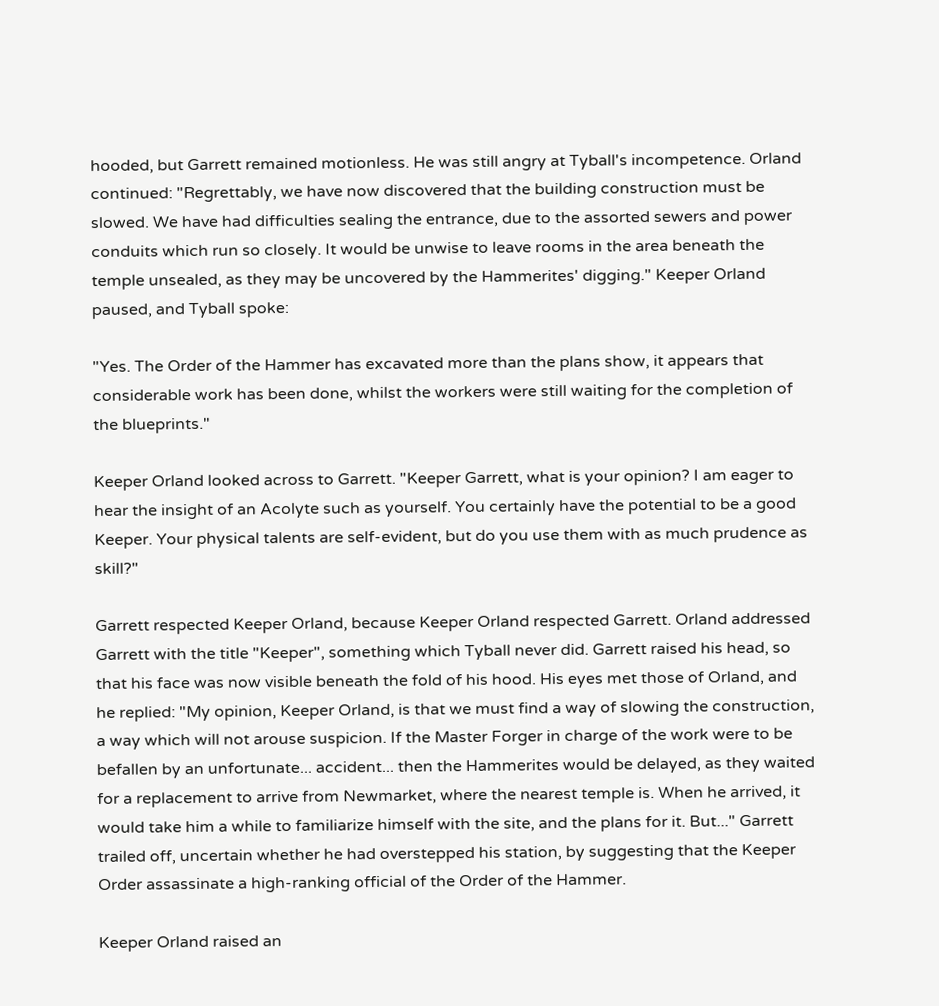hooded, but Garrett remained motionless. He was still angry at Tyball's incompetence. Orland continued: "Regrettably, we have now discovered that the building construction must be slowed. We have had difficulties sealing the entrance, due to the assorted sewers and power conduits which run so closely. It would be unwise to leave rooms in the area beneath the temple unsealed, as they may be uncovered by the Hammerites' digging." Keeper Orland paused, and Tyball spoke:

"Yes. The Order of the Hammer has excavated more than the plans show, it appears that considerable work has been done, whilst the workers were still waiting for the completion of the blueprints."

Keeper Orland looked across to Garrett. "Keeper Garrett, what is your opinion? I am eager to hear the insight of an Acolyte such as yourself. You certainly have the potential to be a good Keeper. Your physical talents are self-evident, but do you use them with as much prudence as skill?"

Garrett respected Keeper Orland, because Keeper Orland respected Garrett. Orland addressed Garrett with the title "Keeper", something which Tyball never did. Garrett raised his head, so that his face was now visible beneath the fold of his hood. His eyes met those of Orland, and he replied: "My opinion, Keeper Orland, is that we must find a way of slowing the construction, a way which will not arouse suspicion. If the Master Forger in charge of the work were to be befallen by an unfortunate... accident... then the Hammerites would be delayed, as they waited for a replacement to arrive from Newmarket, where the nearest temple is. When he arrived, it would take him a while to familiarize himself with the site, and the plans for it. But..." Garrett trailed off, uncertain whether he had overstepped his station, by suggesting that the Keeper Order assassinate a high-ranking official of the Order of the Hammer.

Keeper Orland raised an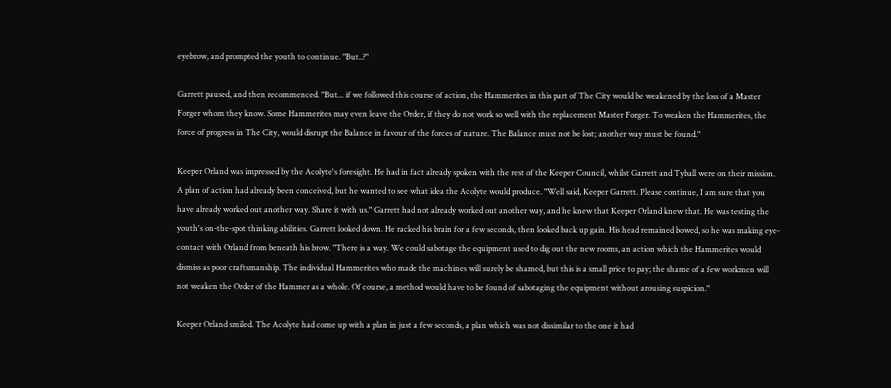eyebrow, and prompted the youth to continue. "But..?"

Garrett paused, and then recommenced. "But... if we followed this course of action, the Hammerites in this part of The City would be weakened by the loss of a Master Forger whom they know. Some Hammerites may even leave the Order, if they do not work so well with the replacement Master Forger. To weaken the Hammerites, the force of progress in The City, would disrupt the Balance in favour of the forces of nature. The Balance must not be lost; another way must be found."

Keeper Orland was impressed by the Acolyte's foresight. He had in fact already spoken with the rest of the Keeper Council, whilst Garrett and Tyball were on their mission. A plan of action had already been conceived, but he wanted to see what idea the Acolyte would produce. "Well said, Keeper Garrett. Please continue, I am sure that you have already worked out another way. Share it with us." Garrett had not already worked out another way, and he knew that Keeper Orland knew that. He was testing the youth's on-the-spot thinking abilities. Garrett looked down. He racked his brain for a few seconds, then looked back up gain. His head remained bowed, so he was making eye-contact with Orland from beneath his brow. "There is a way. We could sabotage the equipment used to dig out the new rooms, an action which the Hammerites would dismiss as poor craftsmanship. The individual Hammerites who made the machines will surely be shamed, but this is a small price to pay; the shame of a few workmen will not weaken the Order of the Hammer as a whole. Of course, a method would have to be found of sabotaging the equipment without arousing suspicion."

Keeper Orland smiled. The Acolyte had come up with a plan in just a few seconds, a plan which was not dissimilar to the one it had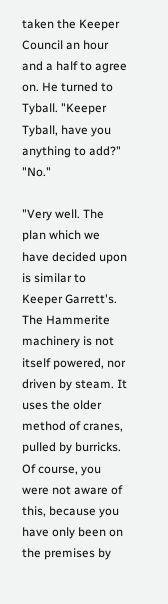taken the Keeper Council an hour and a half to agree on. He turned to Tyball. "Keeper Tyball, have you anything to add?" "No."

"Very well. The plan which we have decided upon is similar to Keeper Garrett's. The Hammerite machinery is not itself powered, nor driven by steam. It uses the older method of cranes, pulled by burricks. Of course, you were not aware of this, because you have only been on the premises by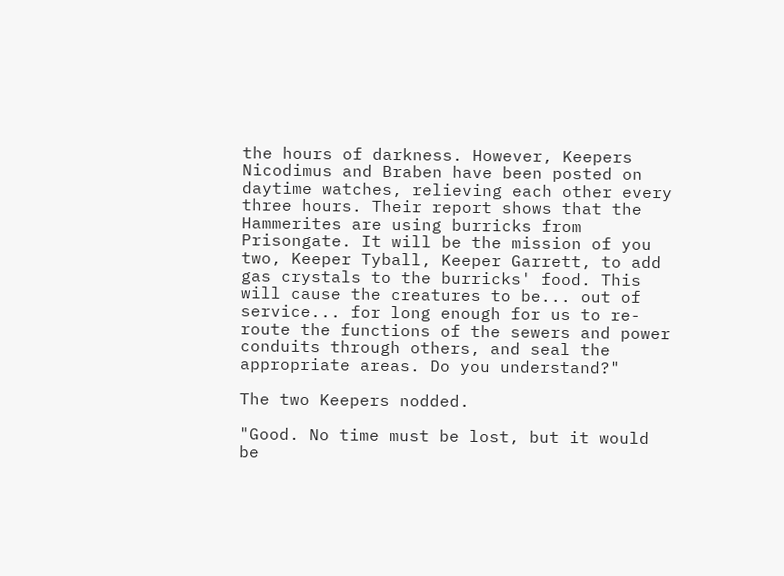the hours of darkness. However, Keepers Nicodimus and Braben have been posted on daytime watches, relieving each other every three hours. Their report shows that the Hammerites are using burricks from Prisongate. It will be the mission of you two, Keeper Tyball, Keeper Garrett, to add gas crystals to the burricks' food. This will cause the creatures to be... out of service... for long enough for us to re-route the functions of the sewers and power conduits through others, and seal the appropriate areas. Do you understand?"

The two Keepers nodded.

"Good. No time must be lost, but it would be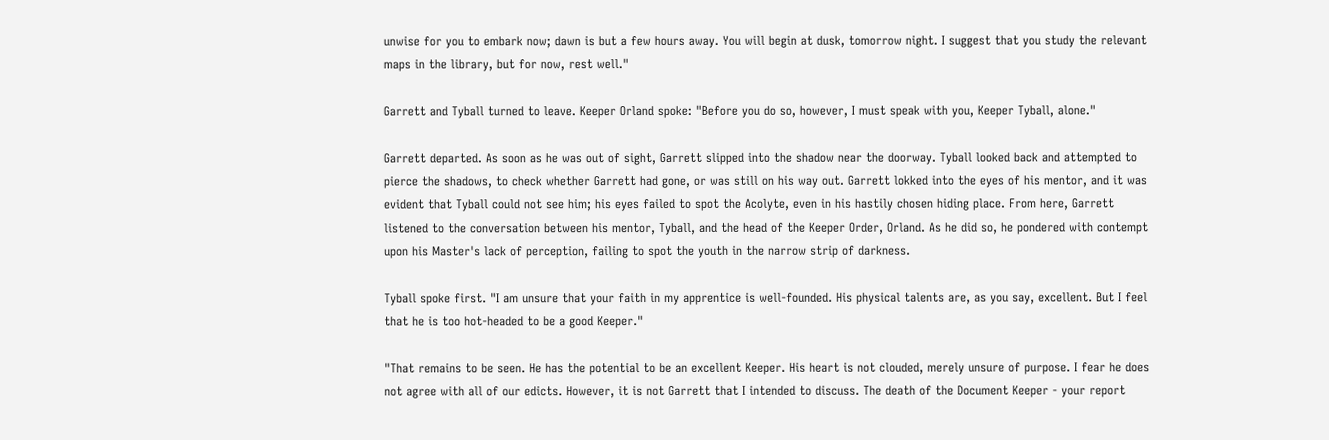unwise for you to embark now; dawn is but a few hours away. You will begin at dusk, tomorrow night. I suggest that you study the relevant maps in the library, but for now, rest well."

Garrett and Tyball turned to leave. Keeper Orland spoke: "Before you do so, however, I must speak with you, Keeper Tyball, alone."

Garrett departed. As soon as he was out of sight, Garrett slipped into the shadow near the doorway. Tyball looked back and attempted to pierce the shadows, to check whether Garrett had gone, or was still on his way out. Garrett lokked into the eyes of his mentor, and it was evident that Tyball could not see him; his eyes failed to spot the Acolyte, even in his hastily chosen hiding place. From here, Garrett listened to the conversation between his mentor, Tyball, and the head of the Keeper Order, Orland. As he did so, he pondered with contempt upon his Master's lack of perception, failing to spot the youth in the narrow strip of darkness.

Tyball spoke first. "I am unsure that your faith in my apprentice is well-founded. His physical talents are, as you say, excellent. But I feel that he is too hot-headed to be a good Keeper."

"That remains to be seen. He has the potential to be an excellent Keeper. His heart is not clouded, merely unsure of purpose. I fear he does not agree with all of our edicts. However, it is not Garrett that I intended to discuss. The death of the Document Keeper - your report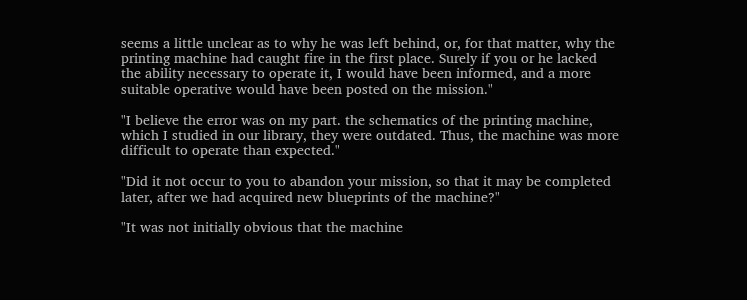seems a little unclear as to why he was left behind, or, for that matter, why the printing machine had caught fire in the first place. Surely if you or he lacked the ability necessary to operate it, I would have been informed, and a more suitable operative would have been posted on the mission."

"I believe the error was on my part. the schematics of the printing machine, which I studied in our library, they were outdated. Thus, the machine was more difficult to operate than expected."

"Did it not occur to you to abandon your mission, so that it may be completed later, after we had acquired new blueprints of the machine?"

"It was not initially obvious that the machine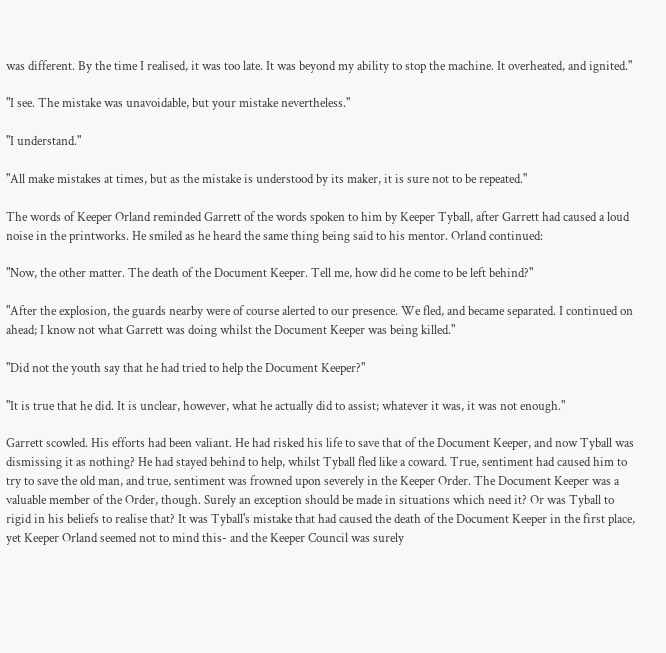was different. By the time I realised, it was too late. It was beyond my ability to stop the machine. It overheated, and ignited."

"I see. The mistake was unavoidable, but your mistake nevertheless."

"I understand."

"All make mistakes at times, but as the mistake is understood by its maker, it is sure not to be repeated."

The words of Keeper Orland reminded Garrett of the words spoken to him by Keeper Tyball, after Garrett had caused a loud noise in the printworks. He smiled as he heard the same thing being said to his mentor. Orland continued:

"Now, the other matter. The death of the Document Keeper. Tell me, how did he come to be left behind?"

"After the explosion, the guards nearby were of course alerted to our presence. We fled, and became separated. I continued on ahead; I know not what Garrett was doing whilst the Document Keeper was being killed."

"Did not the youth say that he had tried to help the Document Keeper?"

"It is true that he did. It is unclear, however, what he actually did to assist; whatever it was, it was not enough."

Garrett scowled. His efforts had been valiant. He had risked his life to save that of the Document Keeper, and now Tyball was dismissing it as nothing? He had stayed behind to help, whilst Tyball fled like a coward. True, sentiment had caused him to try to save the old man, and true, sentiment was frowned upon severely in the Keeper Order. The Document Keeper was a valuable member of the Order, though. Surely an exception should be made in situations which need it? Or was Tyball to rigid in his beliefs to realise that? It was Tyball's mistake that had caused the death of the Document Keeper in the first place, yet Keeper Orland seemed not to mind this- and the Keeper Council was surely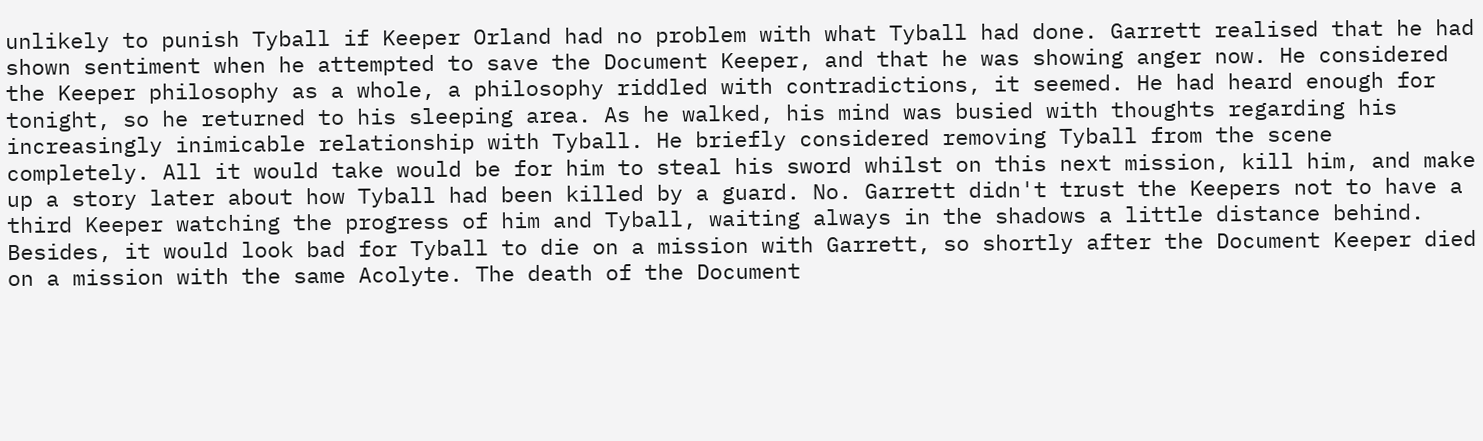unlikely to punish Tyball if Keeper Orland had no problem with what Tyball had done. Garrett realised that he had shown sentiment when he attempted to save the Document Keeper, and that he was showing anger now. He considered the Keeper philosophy as a whole, a philosophy riddled with contradictions, it seemed. He had heard enough for tonight, so he returned to his sleeping area. As he walked, his mind was busied with thoughts regarding his increasingly inimicable relationship with Tyball. He briefly considered removing Tyball from the scene completely. All it would take would be for him to steal his sword whilst on this next mission, kill him, and make up a story later about how Tyball had been killed by a guard. No. Garrett didn't trust the Keepers not to have a third Keeper watching the progress of him and Tyball, waiting always in the shadows a little distance behind. Besides, it would look bad for Tyball to die on a mission with Garrett, so shortly after the Document Keeper died on a mission with the same Acolyte. The death of the Document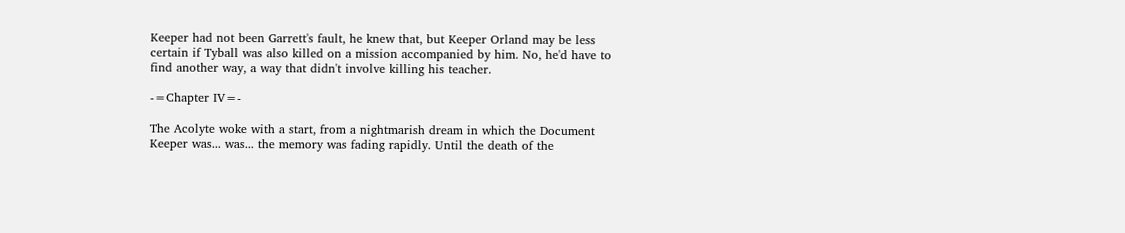Keeper had not been Garrett's fault, he knew that, but Keeper Orland may be less certain if Tyball was also killed on a mission accompanied by him. No, he'd have to find another way, a way that didn't involve killing his teacher.

-=Chapter IV=-

The Acolyte woke with a start, from a nightmarish dream in which the Document Keeper was... was... the memory was fading rapidly. Until the death of the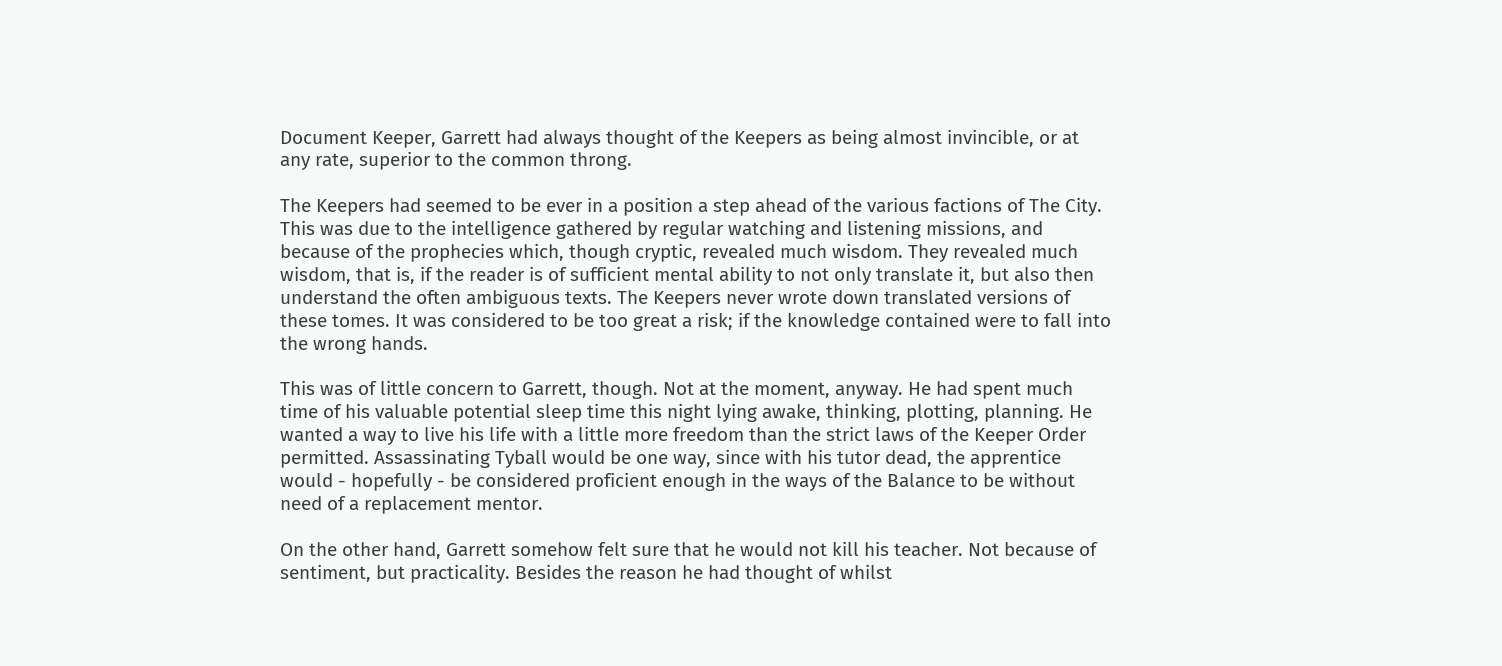Document Keeper, Garrett had always thought of the Keepers as being almost invincible, or at any rate, superior to the common throng.

The Keepers had seemed to be ever in a position a step ahead of the various factions of The City. This was due to the intelligence gathered by regular watching and listening missions, and because of the prophecies which, though cryptic, revealed much wisdom. They revealed much wisdom, that is, if the reader is of sufficient mental ability to not only translate it, but also then understand the often ambiguous texts. The Keepers never wrote down translated versions of these tomes. It was considered to be too great a risk; if the knowledge contained were to fall into the wrong hands.

This was of little concern to Garrett, though. Not at the moment, anyway. He had spent much time of his valuable potential sleep time this night lying awake, thinking, plotting, planning. He wanted a way to live his life with a little more freedom than the strict laws of the Keeper Order permitted. Assassinating Tyball would be one way, since with his tutor dead, the apprentice would - hopefully - be considered proficient enough in the ways of the Balance to be without need of a replacement mentor.

On the other hand, Garrett somehow felt sure that he would not kill his teacher. Not because of sentiment, but practicality. Besides the reason he had thought of whilst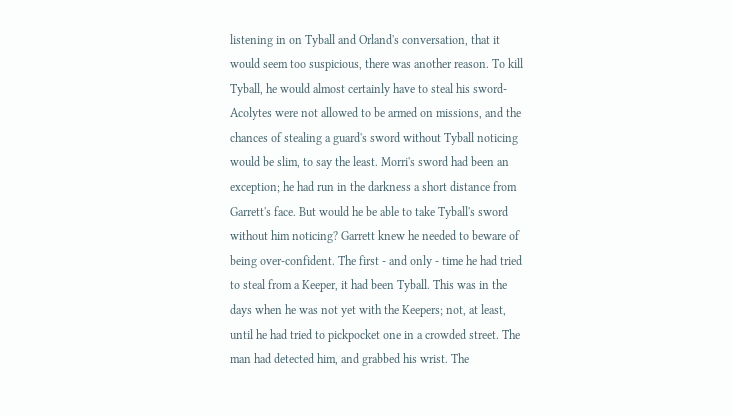listening in on Tyball and Orland's conversation, that it would seem too suspicious, there was another reason. To kill Tyball, he would almost certainly have to steal his sword- Acolytes were not allowed to be armed on missions, and the chances of stealing a guard's sword without Tyball noticing would be slim, to say the least. Morri's sword had been an exception; he had run in the darkness a short distance from Garrett's face. But would he be able to take Tyball's sword without him noticing? Garrett knew he needed to beware of being over-confident. The first - and only - time he had tried to steal from a Keeper, it had been Tyball. This was in the days when he was not yet with the Keepers; not, at least, until he had tried to pickpocket one in a crowded street. The man had detected him, and grabbed his wrist. The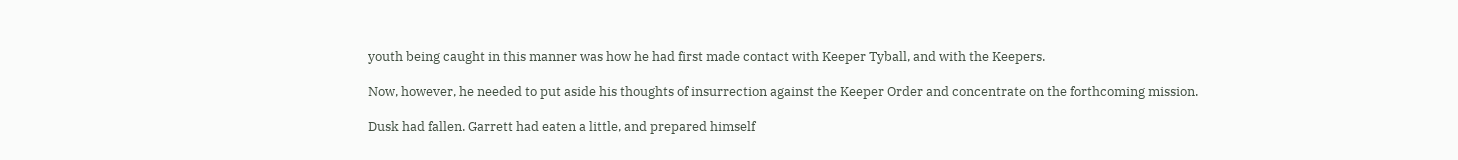youth being caught in this manner was how he had first made contact with Keeper Tyball, and with the Keepers.

Now, however, he needed to put aside his thoughts of insurrection against the Keeper Order and concentrate on the forthcoming mission.

Dusk had fallen. Garrett had eaten a little, and prepared himself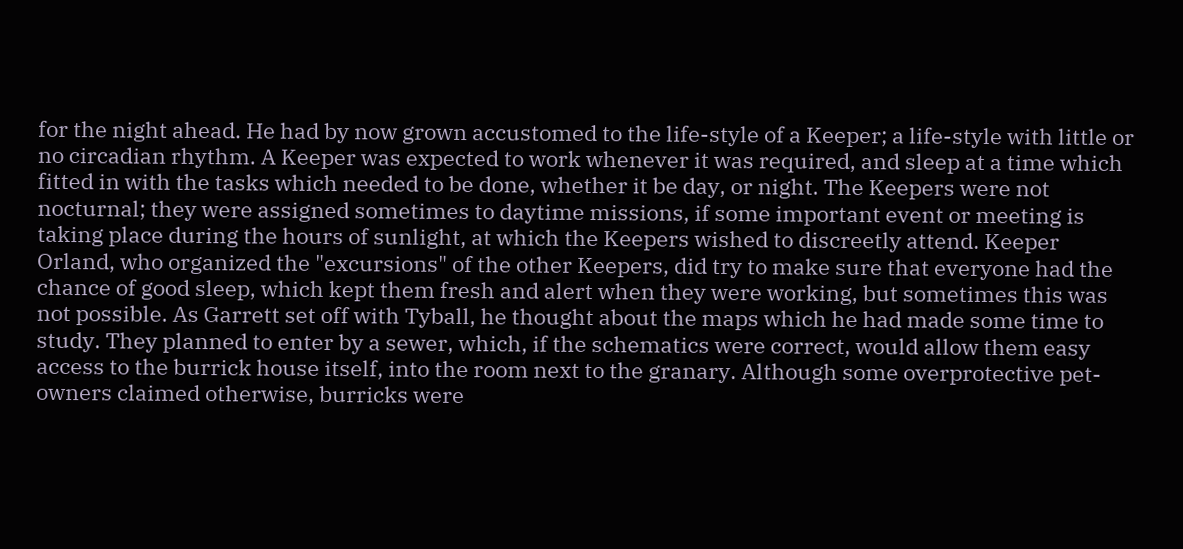for the night ahead. He had by now grown accustomed to the life-style of a Keeper; a life-style with little or no circadian rhythm. A Keeper was expected to work whenever it was required, and sleep at a time which fitted in with the tasks which needed to be done, whether it be day, or night. The Keepers were not nocturnal; they were assigned sometimes to daytime missions, if some important event or meeting is taking place during the hours of sunlight, at which the Keepers wished to discreetly attend. Keeper Orland, who organized the "excursions" of the other Keepers, did try to make sure that everyone had the chance of good sleep, which kept them fresh and alert when they were working, but sometimes this was not possible. As Garrett set off with Tyball, he thought about the maps which he had made some time to study. They planned to enter by a sewer, which, if the schematics were correct, would allow them easy access to the burrick house itself, into the room next to the granary. Although some overprotective pet-owners claimed otherwise, burricks were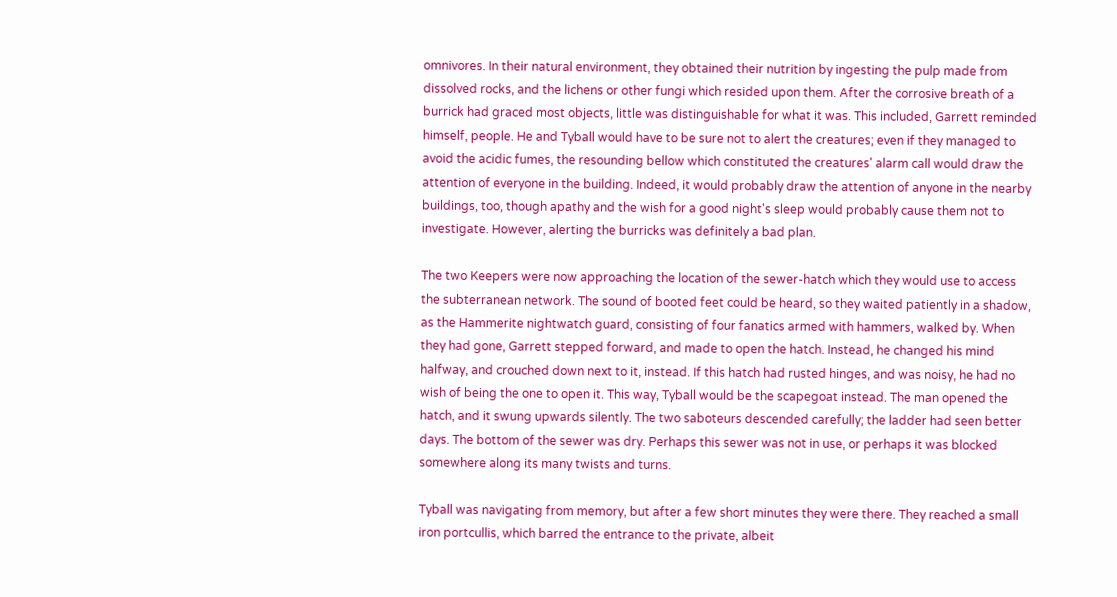omnivores. In their natural environment, they obtained their nutrition by ingesting the pulp made from dissolved rocks, and the lichens or other fungi which resided upon them. After the corrosive breath of a burrick had graced most objects, little was distinguishable for what it was. This included, Garrett reminded himself, people. He and Tyball would have to be sure not to alert the creatures; even if they managed to avoid the acidic fumes, the resounding bellow which constituted the creatures' alarm call would draw the attention of everyone in the building. Indeed, it would probably draw the attention of anyone in the nearby buildings, too, though apathy and the wish for a good night's sleep would probably cause them not to investigate. However, alerting the burricks was definitely a bad plan.

The two Keepers were now approaching the location of the sewer-hatch which they would use to access the subterranean network. The sound of booted feet could be heard, so they waited patiently in a shadow, as the Hammerite nightwatch guard, consisting of four fanatics armed with hammers, walked by. When they had gone, Garrett stepped forward, and made to open the hatch. Instead, he changed his mind halfway, and crouched down next to it, instead. If this hatch had rusted hinges, and was noisy, he had no wish of being the one to open it. This way, Tyball would be the scapegoat instead. The man opened the hatch, and it swung upwards silently. The two saboteurs descended carefully; the ladder had seen better days. The bottom of the sewer was dry. Perhaps this sewer was not in use, or perhaps it was blocked somewhere along its many twists and turns.

Tyball was navigating from memory, but after a few short minutes they were there. They reached a small iron portcullis, which barred the entrance to the private, albeit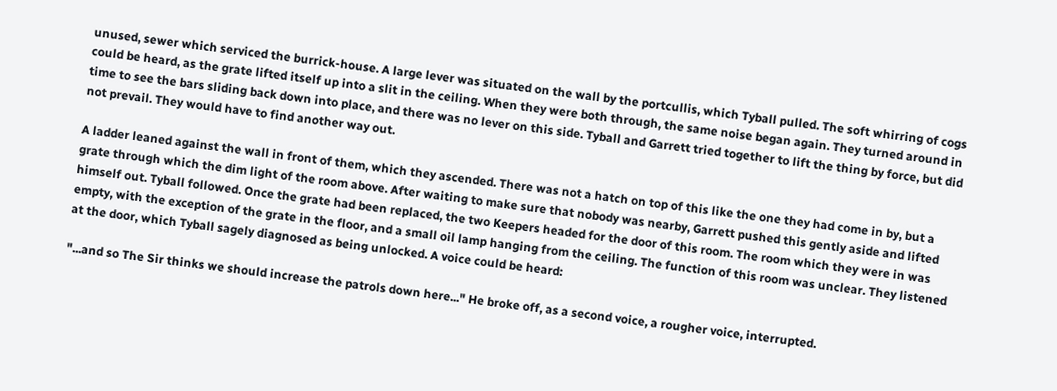unused, sewer which serviced the burrick-house. A large lever was situated on the wall by the portcullis, which Tyball pulled. The soft whirring of cogs could be heard, as the grate lifted itself up into a slit in the ceiling. When they were both through, the same noise began again. They turned around in time to see the bars sliding back down into place, and there was no lever on this side. Tyball and Garrett tried together to lift the thing by force, but did not prevail. They would have to find another way out.

A ladder leaned against the wall in front of them, which they ascended. There was not a hatch on top of this like the one they had come in by, but a grate through which the dim light of the room above. After waiting to make sure that nobody was nearby, Garrett pushed this gently aside and lifted himself out. Tyball followed. Once the grate had been replaced, the two Keepers headed for the door of this room. The room which they were in was empty, with the exception of the grate in the floor, and a small oil lamp hanging from the ceiling. The function of this room was unclear. They listened at the door, which Tyball sagely diagnosed as being unlocked. A voice could be heard:

"...and so The Sir thinks we should increase the patrols down here..." He broke off, as a second voice, a rougher voice, interrupted.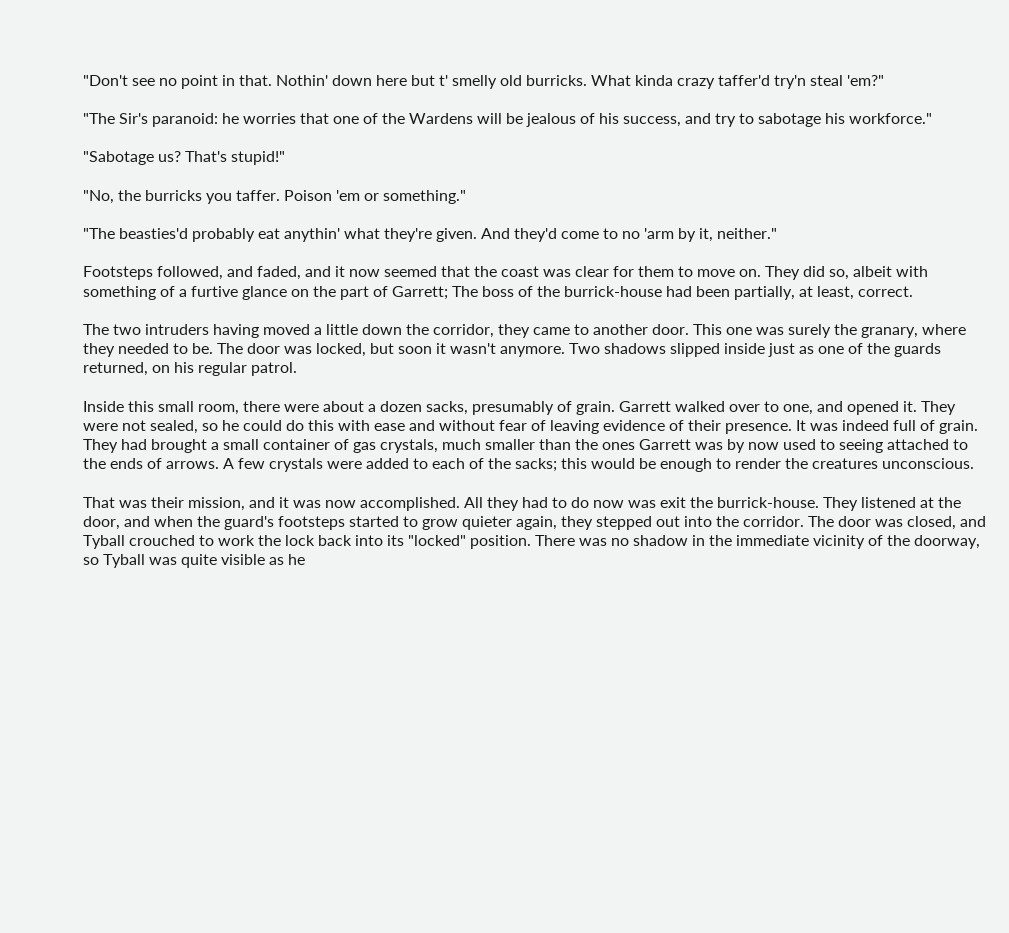"Don't see no point in that. Nothin' down here but t' smelly old burricks. What kinda crazy taffer'd try'n steal 'em?"

"The Sir's paranoid: he worries that one of the Wardens will be jealous of his success, and try to sabotage his workforce."

"Sabotage us? That's stupid!"

"No, the burricks you taffer. Poison 'em or something."

"The beasties'd probably eat anythin' what they're given. And they'd come to no 'arm by it, neither."

Footsteps followed, and faded, and it now seemed that the coast was clear for them to move on. They did so, albeit with something of a furtive glance on the part of Garrett; The boss of the burrick-house had been partially, at least, correct.

The two intruders having moved a little down the corridor, they came to another door. This one was surely the granary, where they needed to be. The door was locked, but soon it wasn't anymore. Two shadows slipped inside just as one of the guards returned, on his regular patrol.

Inside this small room, there were about a dozen sacks, presumably of grain. Garrett walked over to one, and opened it. They were not sealed, so he could do this with ease and without fear of leaving evidence of their presence. It was indeed full of grain. They had brought a small container of gas crystals, much smaller than the ones Garrett was by now used to seeing attached to the ends of arrows. A few crystals were added to each of the sacks; this would be enough to render the creatures unconscious.

That was their mission, and it was now accomplished. All they had to do now was exit the burrick-house. They listened at the door, and when the guard's footsteps started to grow quieter again, they stepped out into the corridor. The door was closed, and Tyball crouched to work the lock back into its "locked" position. There was no shadow in the immediate vicinity of the doorway, so Tyball was quite visible as he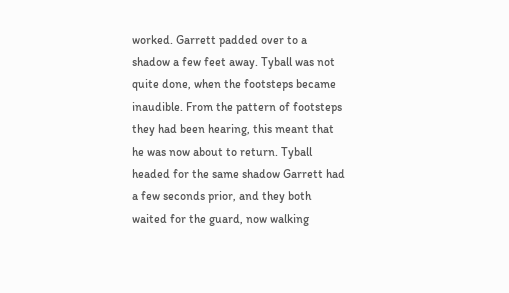worked. Garrett padded over to a shadow a few feet away. Tyball was not quite done, when the footsteps became inaudible. From the pattern of footsteps they had been hearing, this meant that he was now about to return. Tyball headed for the same shadow Garrett had a few seconds prior, and they both waited for the guard, now walking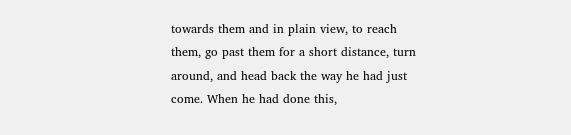towards them and in plain view, to reach them, go past them for a short distance, turn around, and head back the way he had just come. When he had done this,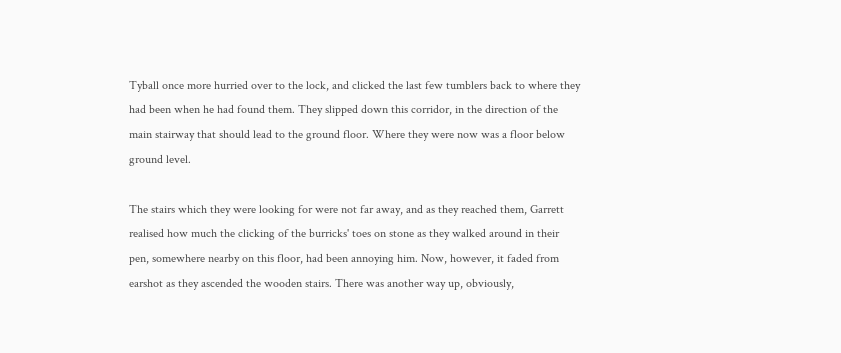Tyball once more hurried over to the lock, and clicked the last few tumblers back to where they had been when he had found them. They slipped down this corridor, in the direction of the main stairway that should lead to the ground floor. Where they were now was a floor below ground level.

The stairs which they were looking for were not far away, and as they reached them, Garrett realised how much the clicking of the burricks' toes on stone as they walked around in their pen, somewhere nearby on this floor, had been annoying him. Now, however, it faded from earshot as they ascended the wooden stairs. There was another way up, obviously,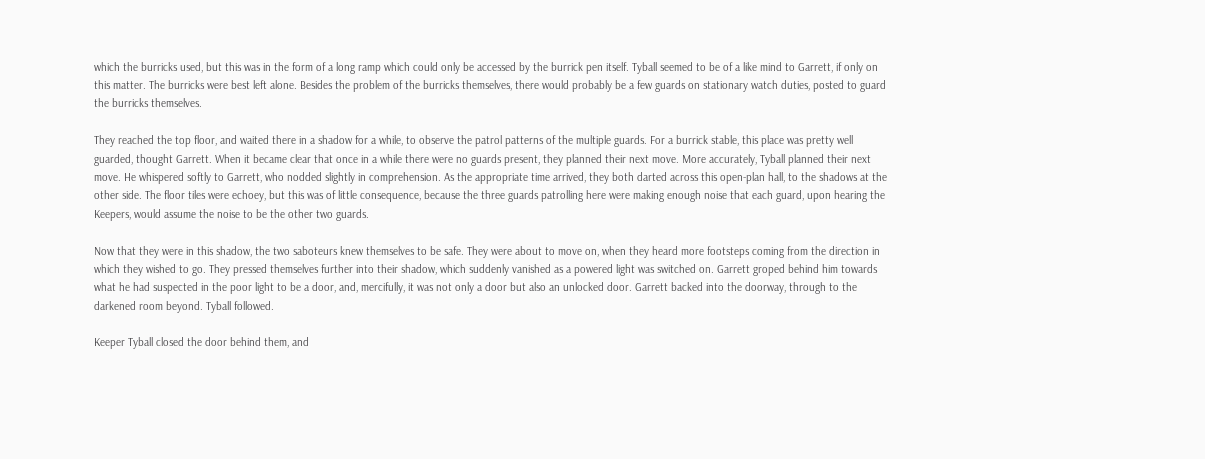which the burricks used, but this was in the form of a long ramp which could only be accessed by the burrick pen itself. Tyball seemed to be of a like mind to Garrett, if only on this matter. The burricks were best left alone. Besides the problem of the burricks themselves, there would probably be a few guards on stationary watch duties, posted to guard the burricks themselves.

They reached the top floor, and waited there in a shadow for a while, to observe the patrol patterns of the multiple guards. For a burrick stable, this place was pretty well guarded, thought Garrett. When it became clear that once in a while there were no guards present, they planned their next move. More accurately, Tyball planned their next move. He whispered softly to Garrett, who nodded slightly in comprehension. As the appropriate time arrived, they both darted across this open-plan hall, to the shadows at the other side. The floor tiles were echoey, but this was of little consequence, because the three guards patrolling here were making enough noise that each guard, upon hearing the Keepers, would assume the noise to be the other two guards.

Now that they were in this shadow, the two saboteurs knew themselves to be safe. They were about to move on, when they heard more footsteps coming from the direction in which they wished to go. They pressed themselves further into their shadow, which suddenly vanished as a powered light was switched on. Garrett groped behind him towards what he had suspected in the poor light to be a door, and, mercifully, it was not only a door but also an unlocked door. Garrett backed into the doorway, through to the darkened room beyond. Tyball followed.

Keeper Tyball closed the door behind them, and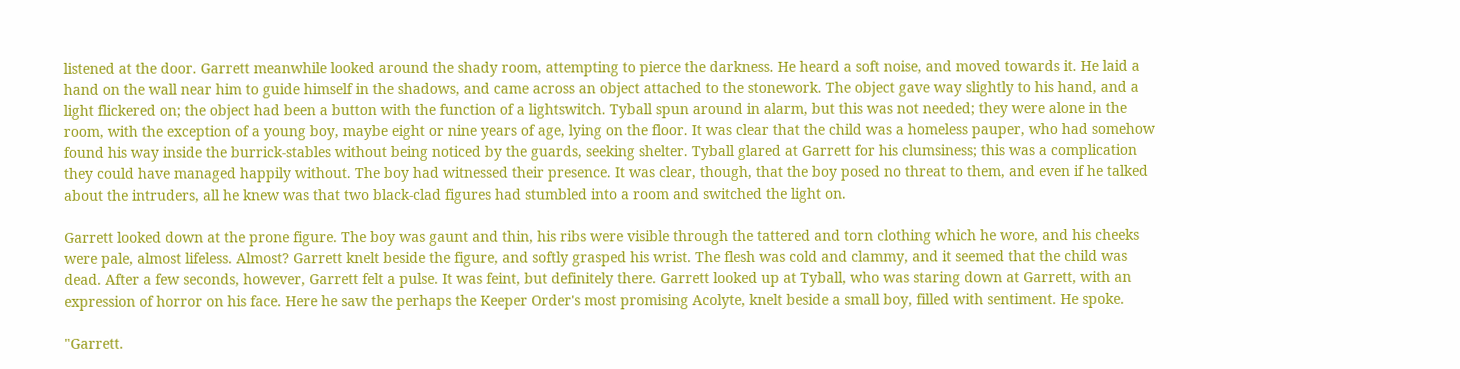listened at the door. Garrett meanwhile looked around the shady room, attempting to pierce the darkness. He heard a soft noise, and moved towards it. He laid a hand on the wall near him to guide himself in the shadows, and came across an object attached to the stonework. The object gave way slightly to his hand, and a light flickered on; the object had been a button with the function of a lightswitch. Tyball spun around in alarm, but this was not needed; they were alone in the room, with the exception of a young boy, maybe eight or nine years of age, lying on the floor. It was clear that the child was a homeless pauper, who had somehow found his way inside the burrick-stables without being noticed by the guards, seeking shelter. Tyball glared at Garrett for his clumsiness; this was a complication they could have managed happily without. The boy had witnessed their presence. It was clear, though, that the boy posed no threat to them, and even if he talked about the intruders, all he knew was that two black-clad figures had stumbled into a room and switched the light on.

Garrett looked down at the prone figure. The boy was gaunt and thin, his ribs were visible through the tattered and torn clothing which he wore, and his cheeks were pale, almost lifeless. Almost? Garrett knelt beside the figure, and softly grasped his wrist. The flesh was cold and clammy, and it seemed that the child was dead. After a few seconds, however, Garrett felt a pulse. It was feint, but definitely there. Garrett looked up at Tyball, who was staring down at Garrett, with an expression of horror on his face. Here he saw the perhaps the Keeper Order's most promising Acolyte, knelt beside a small boy, filled with sentiment. He spoke.

"Garrett.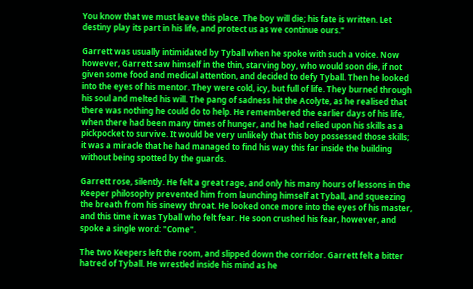You know that we must leave this place. The boy will die; his fate is written. Let destiny play its part in his life, and protect us as we continue ours."

Garrett was usually intimidated by Tyball when he spoke with such a voice. Now however, Garrett saw himself in the thin, starving boy, who would soon die, if not given some food and medical attention, and decided to defy Tyball. Then he looked into the eyes of his mentor. They were cold, icy, but full of life. They burned through his soul and melted his will. The pang of sadness hit the Acolyte, as he realised that there was nothing he could do to help. He remembered the earlier days of his life, when there had been many times of hunger, and he had relied upon his skills as a pickpocket to survive. It would be very unlikely that this boy possessed those skills; it was a miracle that he had managed to find his way this far inside the building without being spotted by the guards.

Garrett rose, silently. He felt a great rage, and only his many hours of lessons in the Keeper philosophy prevented him from launching himself at Tyball, and squeezing the breath from his sinewy throat. He looked once more into the eyes of his master, and this time it was Tyball who felt fear. He soon crushed his fear, however, and spoke a single word: "Come".

The two Keepers left the room, and slipped down the corridor. Garrett felt a bitter hatred of Tyball. He wrestled inside his mind as he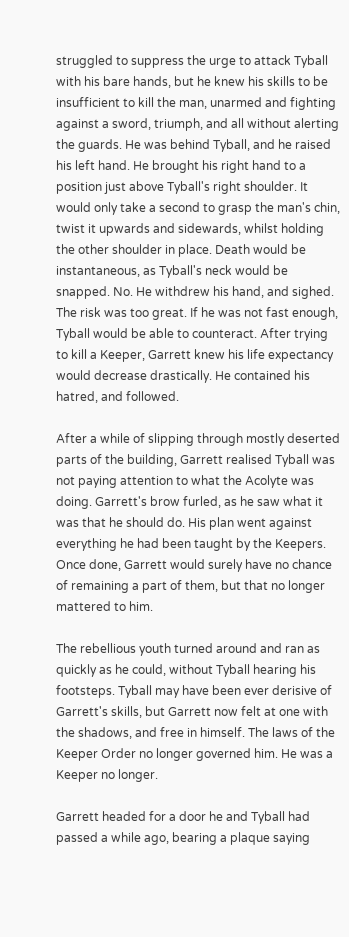struggled to suppress the urge to attack Tyball with his bare hands, but he knew his skills to be insufficient to kill the man, unarmed and fighting against a sword, triumph, and all without alerting the guards. He was behind Tyball, and he raised his left hand. He brought his right hand to a position just above Tyball's right shoulder. It would only take a second to grasp the man's chin, twist it upwards and sidewards, whilst holding the other shoulder in place. Death would be instantaneous, as Tyball's neck would be snapped. No. He withdrew his hand, and sighed. The risk was too great. If he was not fast enough, Tyball would be able to counteract. After trying to kill a Keeper, Garrett knew his life expectancy would decrease drastically. He contained his hatred, and followed.

After a while of slipping through mostly deserted parts of the building, Garrett realised Tyball was not paying attention to what the Acolyte was doing. Garrett's brow furled, as he saw what it was that he should do. His plan went against everything he had been taught by the Keepers. Once done, Garrett would surely have no chance of remaining a part of them, but that no longer mattered to him.

The rebellious youth turned around and ran as quickly as he could, without Tyball hearing his footsteps. Tyball may have been ever derisive of Garrett's skills, but Garrett now felt at one with the shadows, and free in himself. The laws of the Keeper Order no longer governed him. He was a Keeper no longer.

Garrett headed for a door he and Tyball had passed a while ago, bearing a plaque saying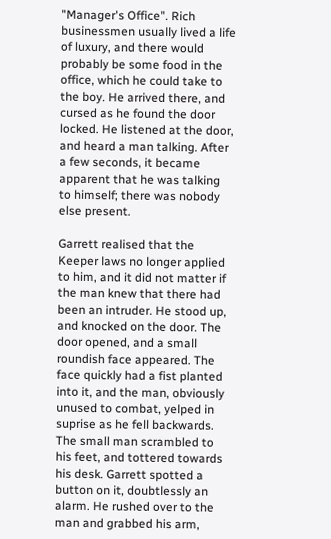"Manager's Office". Rich businessmen usually lived a life of luxury, and there would probably be some food in the office, which he could take to the boy. He arrived there, and cursed as he found the door locked. He listened at the door, and heard a man talking. After a few seconds, it became apparent that he was talking to himself; there was nobody else present.

Garrett realised that the Keeper laws no longer applied to him, and it did not matter if the man knew that there had been an intruder. He stood up, and knocked on the door. The door opened, and a small roundish face appeared. The face quickly had a fist planted into it, and the man, obviously unused to combat, yelped in suprise as he fell backwards. The small man scrambled to his feet, and tottered towards his desk. Garrett spotted a button on it, doubtlessly an alarm. He rushed over to the man and grabbed his arm,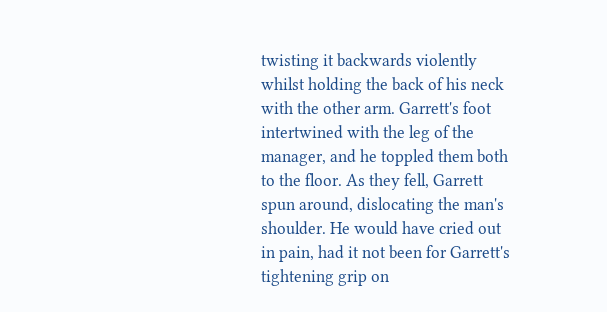twisting it backwards violently whilst holding the back of his neck with the other arm. Garrett's foot intertwined with the leg of the manager, and he toppled them both to the floor. As they fell, Garrett spun around, dislocating the man's shoulder. He would have cried out in pain, had it not been for Garrett's tightening grip on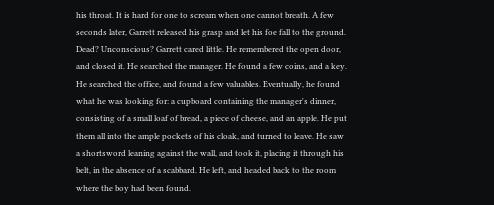his throat. It is hard for one to scream when one cannot breath. A few seconds later, Garrett released his grasp and let his foe fall to the ground. Dead? Unconscious? Garrett cared little. He remembered the open door, and closed it. He searched the manager. He found a few coins, and a key. He searched the office, and found a few valuables. Eventually, he found what he was looking for: a cupboard containing the manager's dinner, consisting of a small loaf of bread, a piece of cheese, and an apple. He put them all into the ample pockets of his cloak, and turned to leave. He saw a shortsword leaning against the wall, and took it, placing it through his belt, in the absence of a scabbard. He left, and headed back to the room where the boy had been found.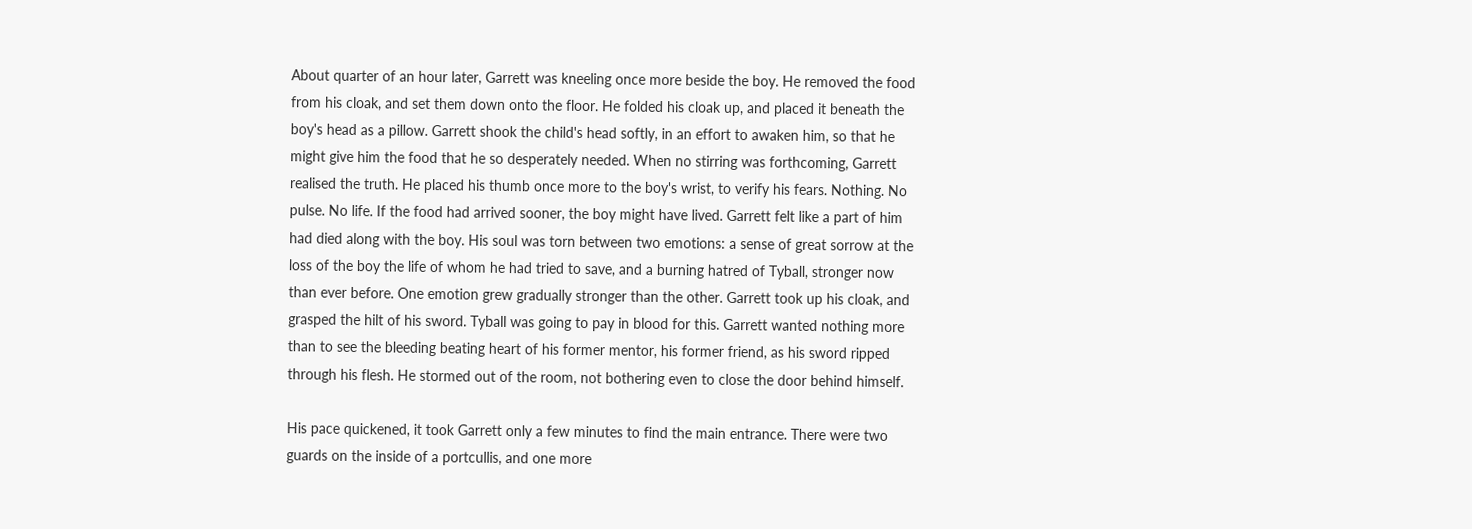About quarter of an hour later, Garrett was kneeling once more beside the boy. He removed the food from his cloak, and set them down onto the floor. He folded his cloak up, and placed it beneath the boy's head as a pillow. Garrett shook the child's head softly, in an effort to awaken him, so that he might give him the food that he so desperately needed. When no stirring was forthcoming, Garrett realised the truth. He placed his thumb once more to the boy's wrist, to verify his fears. Nothing. No pulse. No life. If the food had arrived sooner, the boy might have lived. Garrett felt like a part of him had died along with the boy. His soul was torn between two emotions: a sense of great sorrow at the loss of the boy the life of whom he had tried to save, and a burning hatred of Tyball, stronger now than ever before. One emotion grew gradually stronger than the other. Garrett took up his cloak, and grasped the hilt of his sword. Tyball was going to pay in blood for this. Garrett wanted nothing more than to see the bleeding beating heart of his former mentor, his former friend, as his sword ripped through his flesh. He stormed out of the room, not bothering even to close the door behind himself.

His pace quickened, it took Garrett only a few minutes to find the main entrance. There were two guards on the inside of a portcullis, and one more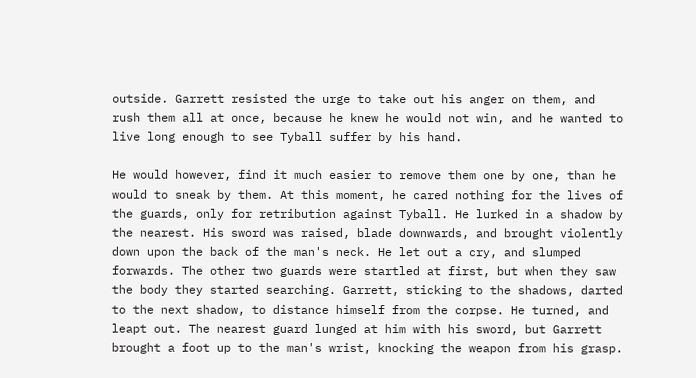outside. Garrett resisted the urge to take out his anger on them, and rush them all at once, because he knew he would not win, and he wanted to live long enough to see Tyball suffer by his hand.

He would however, find it much easier to remove them one by one, than he would to sneak by them. At this moment, he cared nothing for the lives of the guards, only for retribution against Tyball. He lurked in a shadow by the nearest. His sword was raised, blade downwards, and brought violently down upon the back of the man's neck. He let out a cry, and slumped forwards. The other two guards were startled at first, but when they saw the body they started searching. Garrett, sticking to the shadows, darted to the next shadow, to distance himself from the corpse. He turned, and leapt out. The nearest guard lunged at him with his sword, but Garrett brought a foot up to the man's wrist, knocking the weapon from his grasp.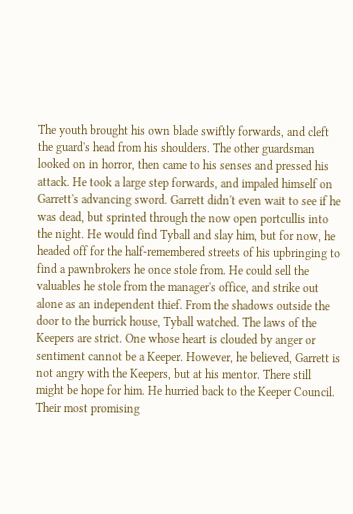The youth brought his own blade swiftly forwards, and cleft the guard's head from his shoulders. The other guardsman looked on in horror, then came to his senses and pressed his attack. He took a large step forwards, and impaled himself on Garrett's advancing sword. Garrett didn't even wait to see if he was dead, but sprinted through the now open portcullis into the night. He would find Tyball and slay him, but for now, he headed off for the half-remembered streets of his upbringing to find a pawnbrokers he once stole from. He could sell the valuables he stole from the manager's office, and strike out alone as an independent thief. From the shadows outside the door to the burrick house, Tyball watched. The laws of the Keepers are strict. One whose heart is clouded by anger or sentiment cannot be a Keeper. However, he believed, Garrett is not angry with the Keepers, but at his mentor. There still might be hope for him. He hurried back to the Keeper Council. Their most promising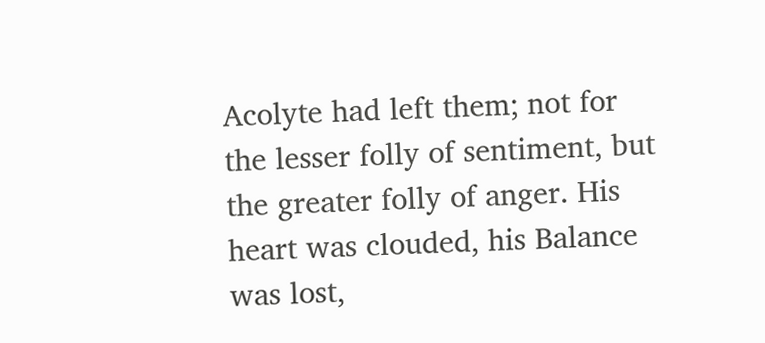Acolyte had left them; not for the lesser folly of sentiment, but the greater folly of anger. His heart was clouded, his Balance was lost,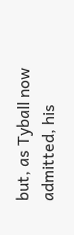but, as Tyball now admitted, his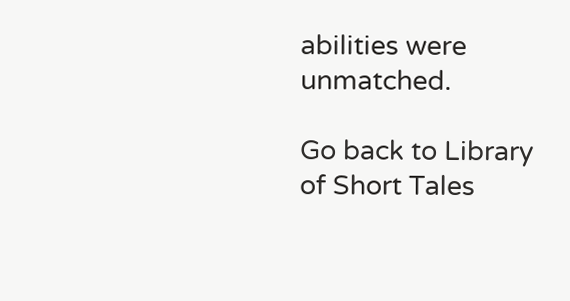abilities were unmatched.

Go back to Library of Short Tales